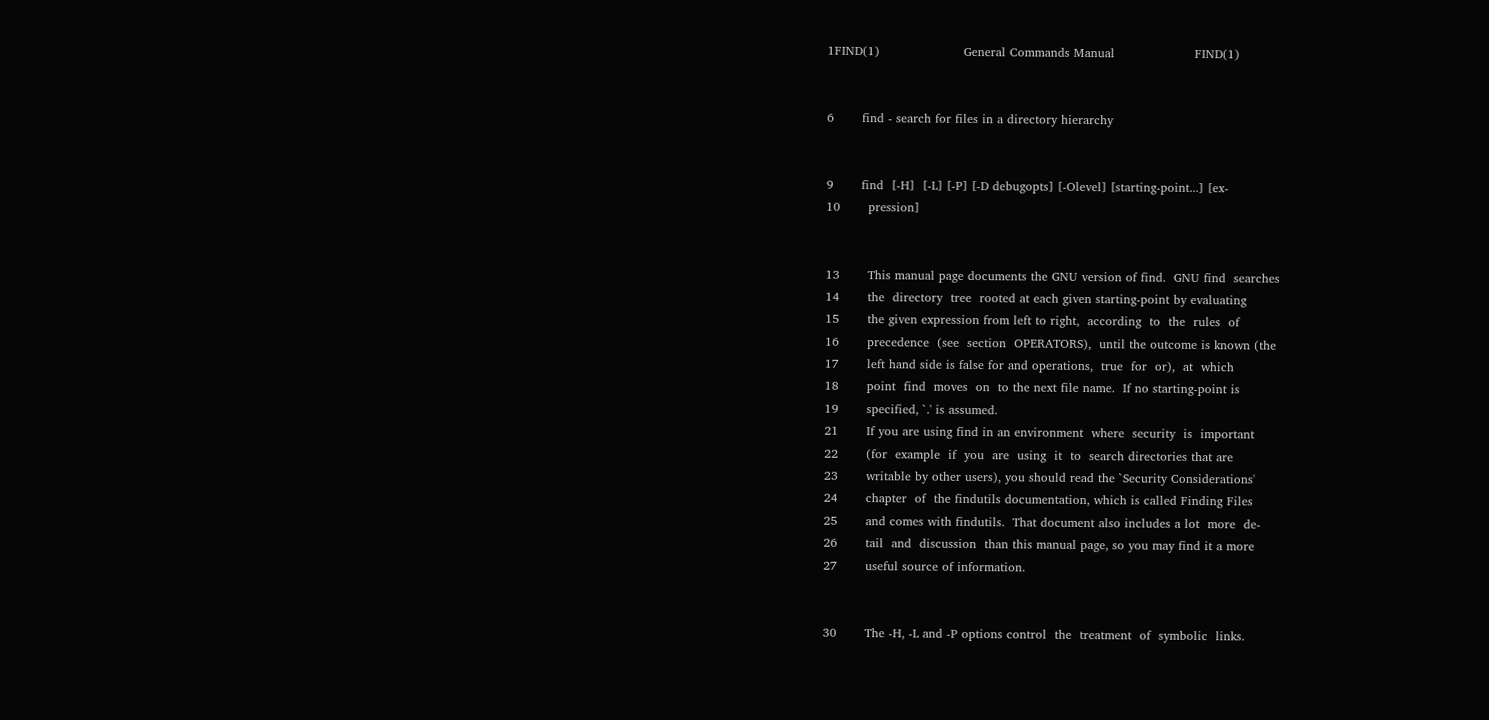1FIND(1)                     General Commands Manual                    FIND(1)


6       find - search for files in a directory hierarchy


9       find  [-H]  [-L] [-P] [-D debugopts] [-Olevel] [starting-point...] [ex‐
10       pression]


13       This manual page documents the GNU version of find.  GNU find  searches
14       the  directory  tree  rooted at each given starting-point by evaluating
15       the given expression from left to right,  according  to  the  rules  of
16       precedence  (see  section  OPERATORS),  until the outcome is known (the
17       left hand side is false for and operations,  true  for  or),  at  which
18       point  find  moves  on  to the next file name.  If no starting-point is
19       specified, `.' is assumed.
21       If you are using find in an environment  where  security  is  important
22       (for  example  if  you  are  using  it  to  search directories that are
23       writable by other users), you should read the `Security Considerations'
24       chapter  of  the findutils documentation, which is called Finding Files
25       and comes with findutils.  That document also includes a lot  more  de‐
26       tail  and  discussion  than this manual page, so you may find it a more
27       useful source of information.


30       The -H, -L and -P options control  the  treatment  of  symbolic  links.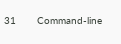31       Command-line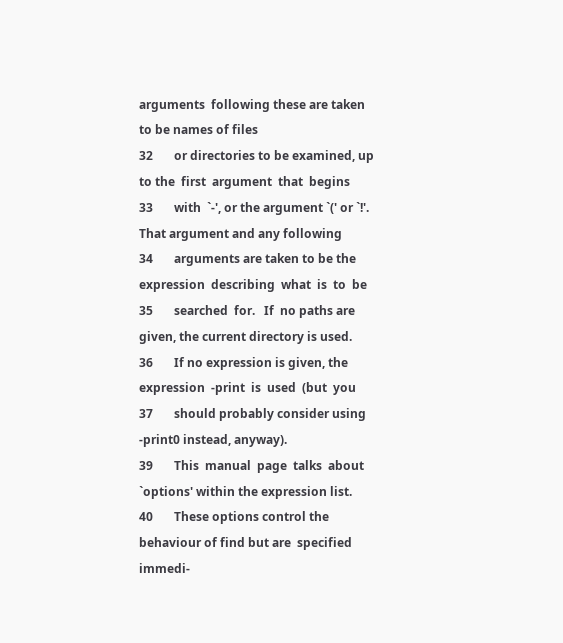arguments  following these are taken to be names of files
32       or directories to be examined, up to the  first  argument  that  begins
33       with  `-', or the argument `(' or `!'.  That argument and any following
34       arguments are taken to be the  expression  describing  what  is  to  be
35       searched  for.   If  no paths are given, the current directory is used.
36       If no expression is given, the  expression  -print  is  used  (but  you
37       should probably consider using -print0 instead, anyway).
39       This  manual  page  talks  about  `options' within the expression list.
40       These options control the behaviour of find but are  specified  immedi‐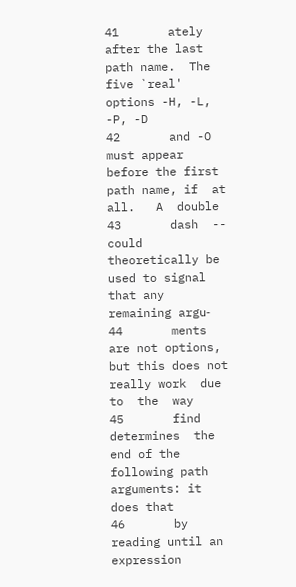41       ately after the last path name.  The five `real' options -H, -L, -P, -D
42       and -O must appear before the first path name, if  at  all.   A  double
43       dash  -- could theoretically be used to signal that any remaining argu‐
44       ments are not options, but this does not really work  due  to  the  way
45       find  determines  the end of the following path arguments: it does that
46       by reading until an expression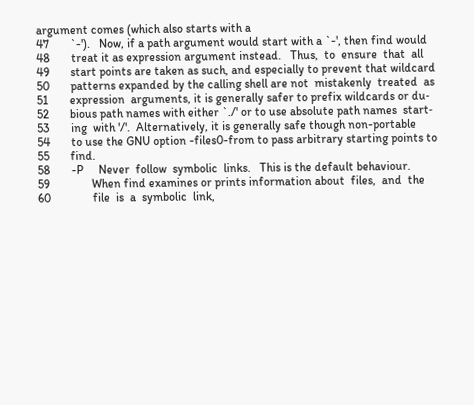argument comes (which also starts with a
47       `-').   Now, if a path argument would start with a `-', then find would
48       treat it as expression argument instead.   Thus,  to  ensure  that  all
49       start points are taken as such, and especially to prevent that wildcard
50       patterns expanded by the calling shell are not  mistakenly  treated  as
51       expression  arguments, it is generally safer to prefix wildcards or du‐
52       bious path names with either `./' or to use absolute path names  start‐
53       ing  with '/'.  Alternatively, it is generally safe though non-portable
54       to use the GNU option -files0-from to pass arbitrary starting points to
55       find.
58       -P     Never  follow  symbolic  links.   This is the default behaviour.
59              When find examines or prints information about  files,  and  the
60              file  is  a  symbolic  link,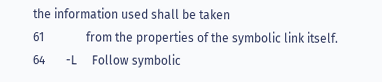the information used shall be taken
61              from the properties of the symbolic link itself.
64       -L     Follow symbolic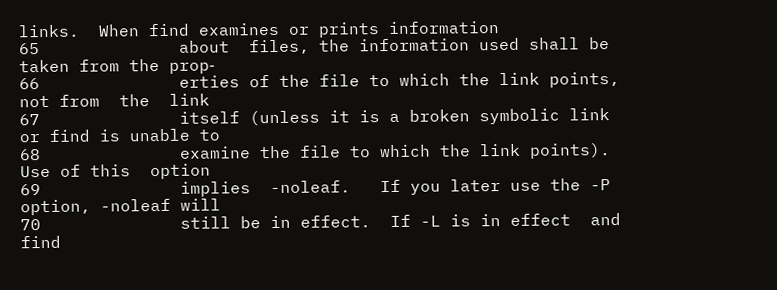links.  When find examines or prints information
65              about  files, the information used shall be taken from the prop‐
66              erties of the file to which the link points, not from  the  link
67              itself (unless it is a broken symbolic link or find is unable to
68              examine the file to which the link points).  Use of this  option
69              implies  -noleaf.   If you later use the -P option, -noleaf will
70              still be in effect.  If -L is in effect  and  find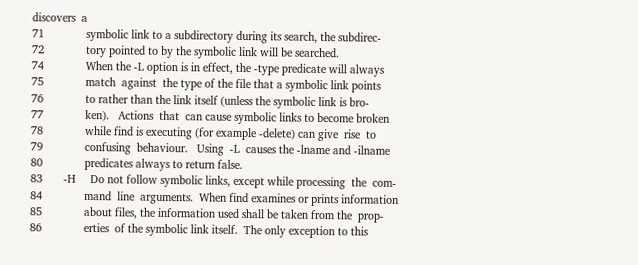discovers  a
71              symbolic link to a subdirectory during its search, the subdirec‐
72              tory pointed to by the symbolic link will be searched.
74              When the -L option is in effect, the -type predicate will always
75              match  against  the type of the file that a symbolic link points
76              to rather than the link itself (unless the symbolic link is bro‐
77              ken).   Actions  that  can cause symbolic links to become broken
78              while find is executing (for example -delete) can give  rise  to
79              confusing  behaviour.   Using  -L  causes the -lname and -ilname
80              predicates always to return false.
83       -H     Do not follow symbolic links, except while processing  the  com‐
84              mand  line  arguments.  When find examines or prints information
85              about files, the information used shall be taken from the  prop‐
86              erties  of the symbolic link itself.  The only exception to this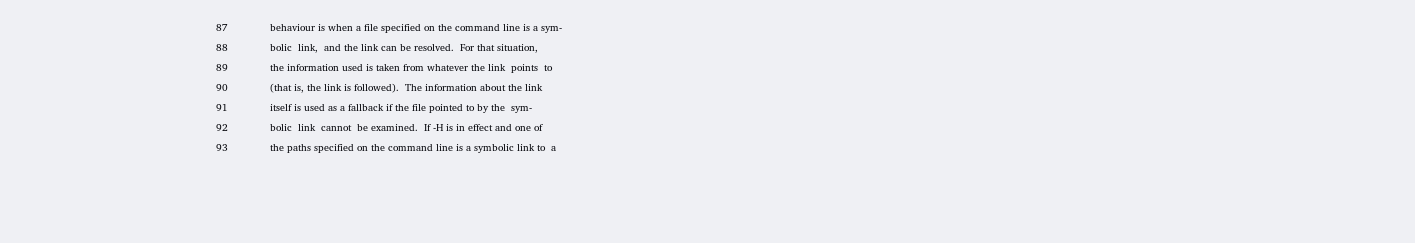87              behaviour is when a file specified on the command line is a sym‐
88              bolic  link,  and the link can be resolved.  For that situation,
89              the information used is taken from whatever the link  points  to
90              (that is, the link is followed).  The information about the link
91              itself is used as a fallback if the file pointed to by the  sym‐
92              bolic  link  cannot  be examined.  If -H is in effect and one of
93              the paths specified on the command line is a symbolic link to  a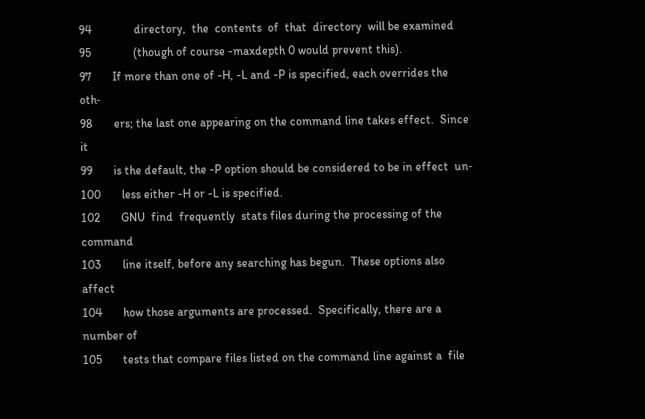94              directory,  the  contents  of  that  directory  will be examined
95              (though of course -maxdepth 0 would prevent this).
97       If more than one of -H, -L and -P is specified, each overrides the oth‐
98       ers; the last one appearing on the command line takes effect.  Since it
99       is the default, the -P option should be considered to be in effect  un‐
100       less either -H or -L is specified.
102       GNU  find  frequently  stats files during the processing of the command
103       line itself, before any searching has begun.  These options also affect
104       how those arguments are processed.  Specifically, there are a number of
105       tests that compare files listed on the command line against a  file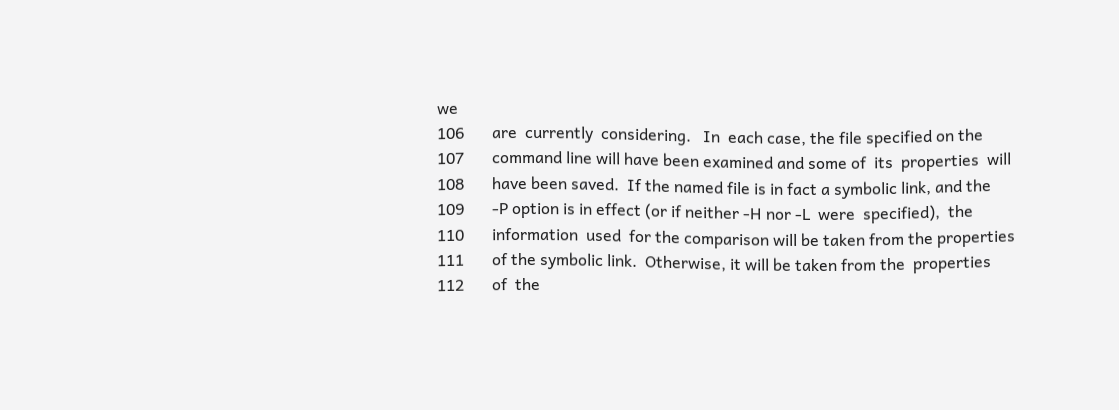we
106       are  currently  considering.   In  each case, the file specified on the
107       command line will have been examined and some of  its  properties  will
108       have been saved.  If the named file is in fact a symbolic link, and the
109       -P option is in effect (or if neither -H nor -L  were  specified),  the
110       information  used  for the comparison will be taken from the properties
111       of the symbolic link.  Otherwise, it will be taken from the  properties
112       of  the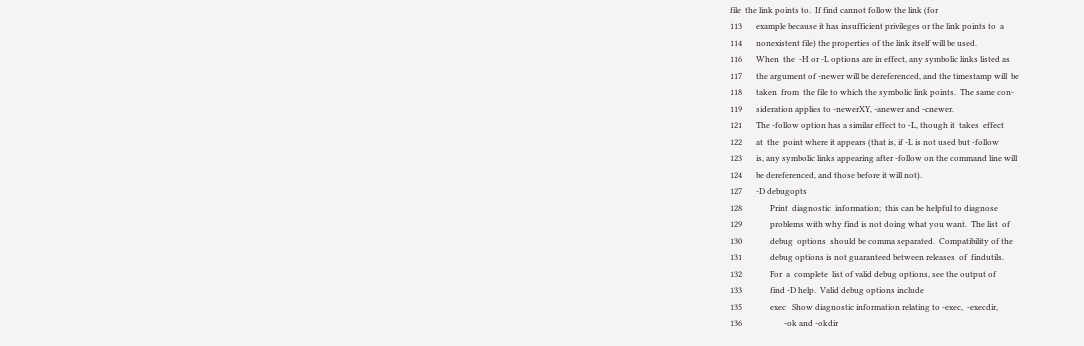file  the link points to.  If find cannot follow the link (for
113       example because it has insufficient privileges or the link points to  a
114       nonexistent file) the properties of the link itself will be used.
116       When  the  -H or -L options are in effect, any symbolic links listed as
117       the argument of -newer will be dereferenced, and the timestamp will  be
118       taken  from  the file to which the symbolic link points.  The same con‐
119       sideration applies to -newerXY, -anewer and -cnewer.
121       The -follow option has a similar effect to -L, though it  takes  effect
122       at  the  point where it appears (that is, if -L is not used but -follow
123       is, any symbolic links appearing after -follow on the command line will
124       be dereferenced, and those before it will not).
127       -D debugopts
128              Print  diagnostic  information;  this can be helpful to diagnose
129              problems with why find is not doing what you want.  The list  of
130              debug  options  should be comma separated.  Compatibility of the
131              debug options is not guaranteed between releases  of  findutils.
132              For  a  complete  list of valid debug options, see the output of
133              find -D help.  Valid debug options include
135              exec   Show diagnostic information relating to -exec,  -execdir,
136                     -ok and -okdir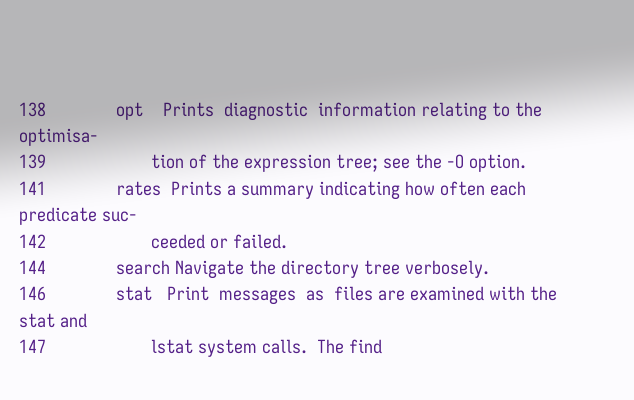138              opt    Prints  diagnostic  information relating to the optimisa‐
139                     tion of the expression tree; see the -O option.
141              rates  Prints a summary indicating how often each predicate suc‐
142                     ceeded or failed.
144              search Navigate the directory tree verbosely.
146              stat   Print  messages  as  files are examined with the stat and
147                     lstat system calls.  The find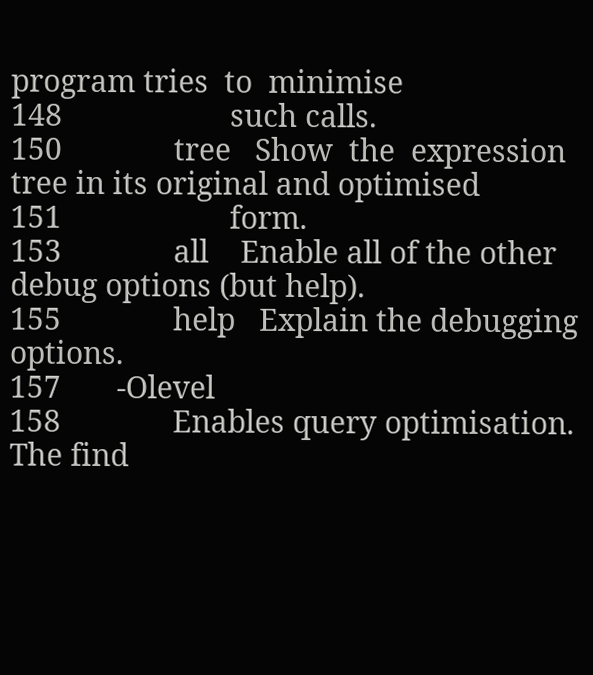program tries  to  minimise
148                     such calls.
150              tree   Show  the  expression  tree in its original and optimised
151                     form.
153              all    Enable all of the other debug options (but help).
155              help   Explain the debugging options.
157       -Olevel
158              Enables query optimisation.  The find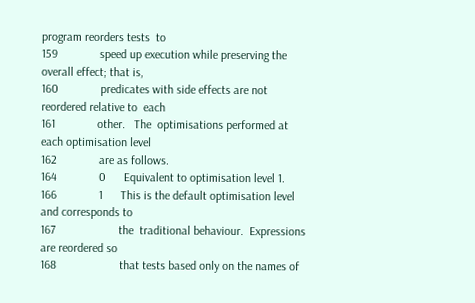program reorders tests  to
159              speed up execution while preserving the overall effect; that is,
160              predicates with side effects are not reordered relative to  each
161              other.   The  optimisations performed at each optimisation level
162              are as follows.
164              0      Equivalent to optimisation level 1.
166              1      This is the default optimisation level and corresponds to
167                     the  traditional behaviour.  Expressions are reordered so
168                     that tests based only on the names of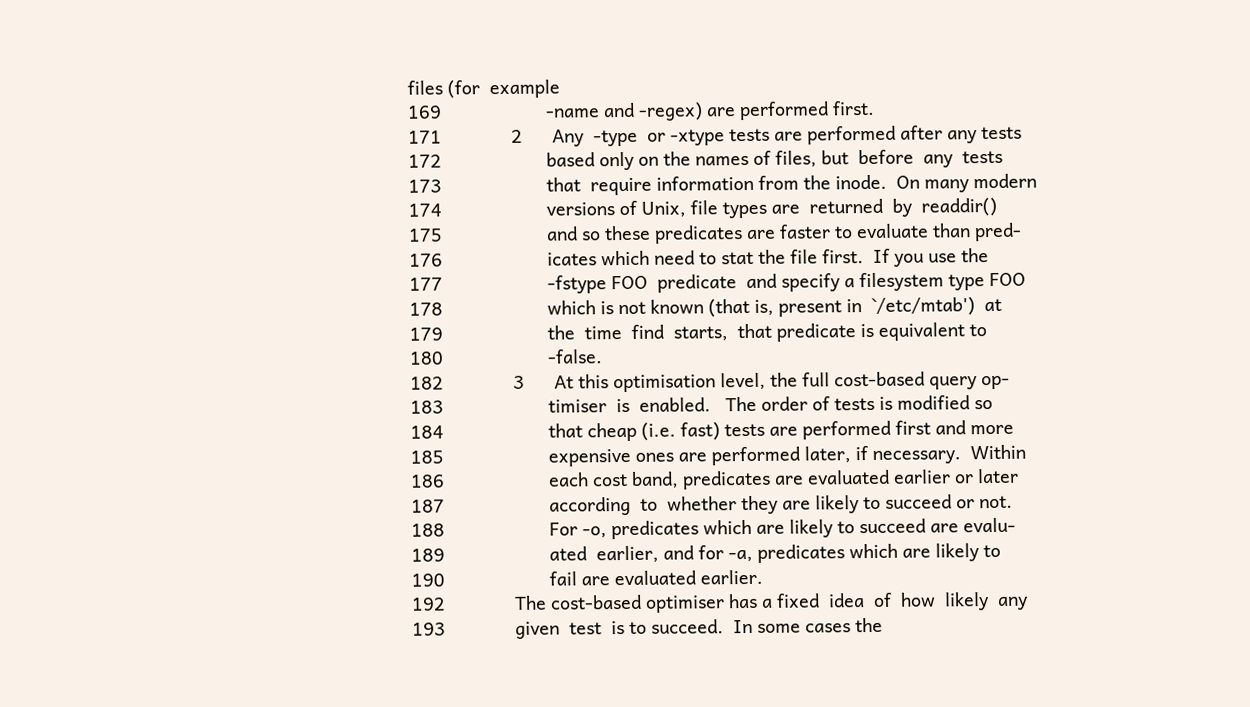files (for  example
169                     -name and -regex) are performed first.
171              2      Any  -type  or -xtype tests are performed after any tests
172                     based only on the names of files, but  before  any  tests
173                     that  require information from the inode.  On many modern
174                     versions of Unix, file types are  returned  by  readdir()
175                     and so these predicates are faster to evaluate than pred‐
176                     icates which need to stat the file first.  If you use the
177                     -fstype FOO  predicate  and specify a filesystem type FOO
178                     which is not known (that is, present in  `/etc/mtab')  at
179                     the  time  find  starts,  that predicate is equivalent to
180                     -false.
182              3      At this optimisation level, the full cost-based query op‐
183                     timiser  is  enabled.   The order of tests is modified so
184                     that cheap (i.e. fast) tests are performed first and more
185                     expensive ones are performed later, if necessary.  Within
186                     each cost band, predicates are evaluated earlier or later
187                     according  to  whether they are likely to succeed or not.
188                     For -o, predicates which are likely to succeed are evalu‐
189                     ated  earlier, and for -a, predicates which are likely to
190                     fail are evaluated earlier.
192              The cost-based optimiser has a fixed  idea  of  how  likely  any
193              given  test  is to succeed.  In some cases the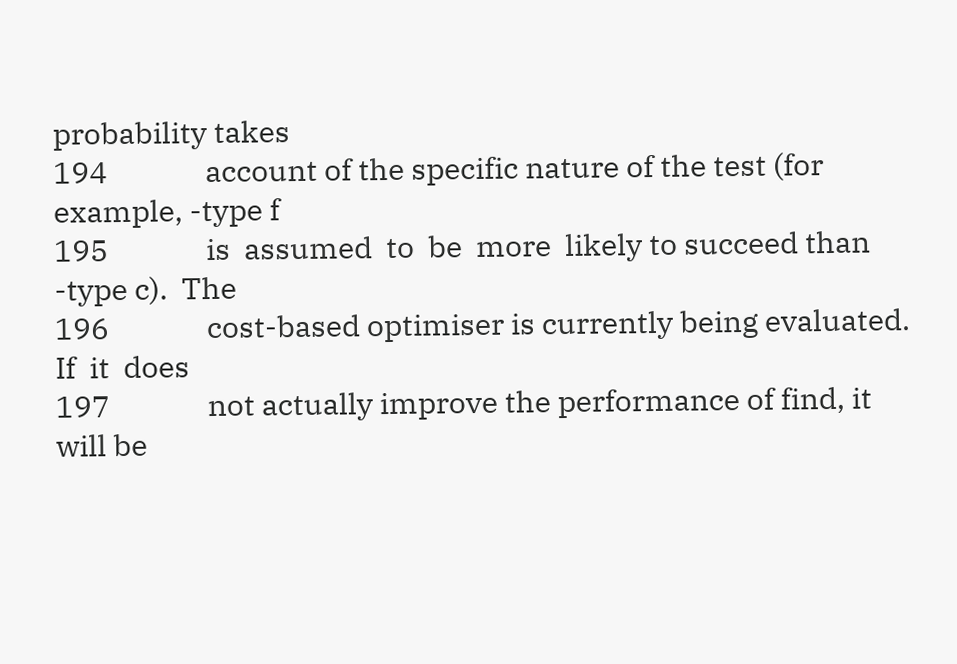probability takes
194              account of the specific nature of the test (for example, -type f
195              is  assumed  to  be  more  likely to succeed than -type c).  The
196              cost-based optimiser is currently being evaluated.  If  it  does
197              not actually improve the performance of find, it will be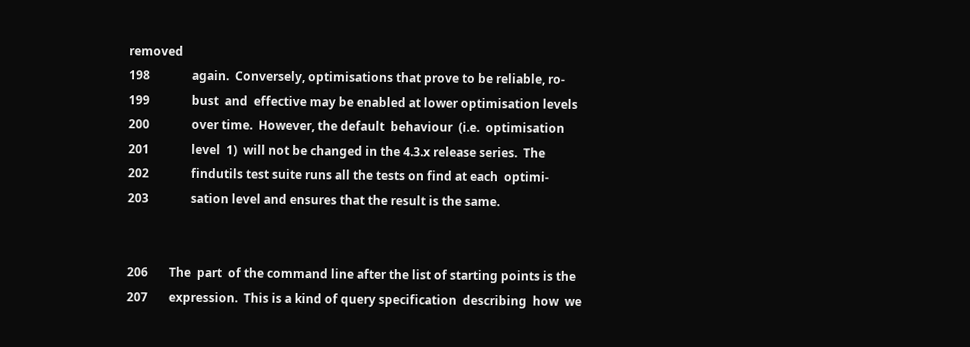removed
198              again.  Conversely, optimisations that prove to be reliable, ro‐
199              bust  and  effective may be enabled at lower optimisation levels
200              over time.  However, the default  behaviour  (i.e.  optimisation
201              level  1)  will not be changed in the 4.3.x release series.  The
202              findutils test suite runs all the tests on find at each  optimi‐
203              sation level and ensures that the result is the same.


206       The  part  of the command line after the list of starting points is the
207       expression.  This is a kind of query specification  describing  how  we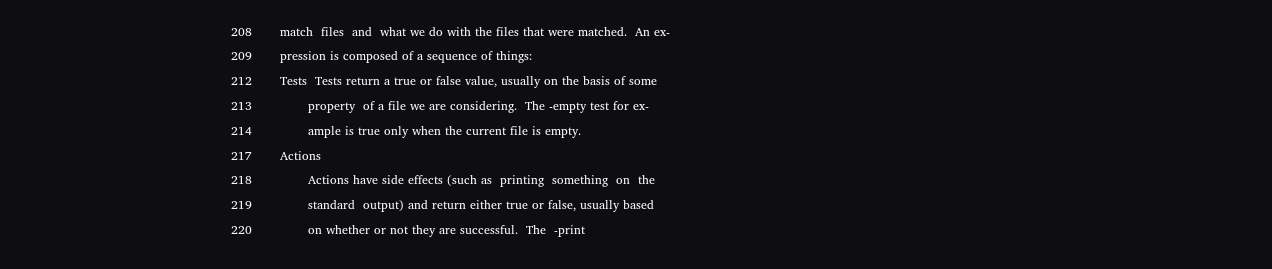208       match  files  and  what we do with the files that were matched.  An ex‐
209       pression is composed of a sequence of things:
212       Tests  Tests return a true or false value, usually on the basis of some
213              property  of a file we are considering.  The -empty test for ex‐
214              ample is true only when the current file is empty.
217       Actions
218              Actions have side effects (such as  printing  something  on  the
219              standard  output) and return either true or false, usually based
220              on whether or not they are successful.  The  -print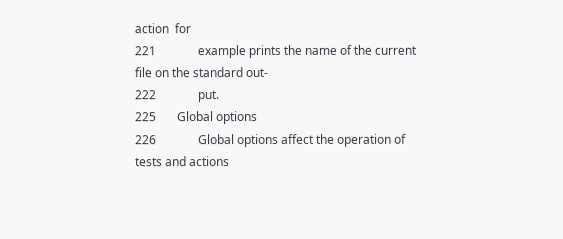action  for
221              example prints the name of the current file on the standard out‐
222              put.
225       Global options
226              Global options affect the operation of tests and actions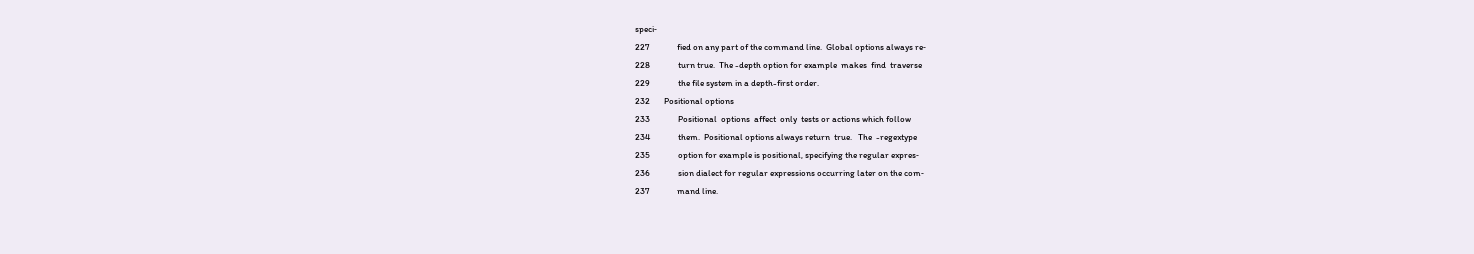speci‐
227              fied on any part of the command line.  Global options always re‐
228              turn true.  The -depth option for example  makes  find  traverse
229              the file system in a depth-first order.
232       Positional options
233              Positional  options  affect  only  tests or actions which follow
234              them.  Positional options always return  true.   The  -regextype
235              option for example is positional, specifying the regular expres‐
236              sion dialect for regular expressions occurring later on the com‐
237              mand line.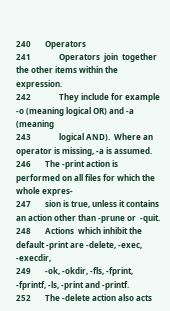240       Operators
241              Operators  join  together the other items within the expression.
242              They include for example -o (meaning logical OR) and -a (meaning
243              logical AND).  Where an operator is missing, -a is assumed.
246       The -print action is performed on all files for which the whole expres‐
247       sion is true, unless it contains an action other than -prune or  -quit.
248       Actions  which inhibit the default -print are -delete, -exec, -execdir,
249       -ok, -okdir, -fls, -fprint, -fprintf, -ls, -print and -printf.
252       The -delete action also acts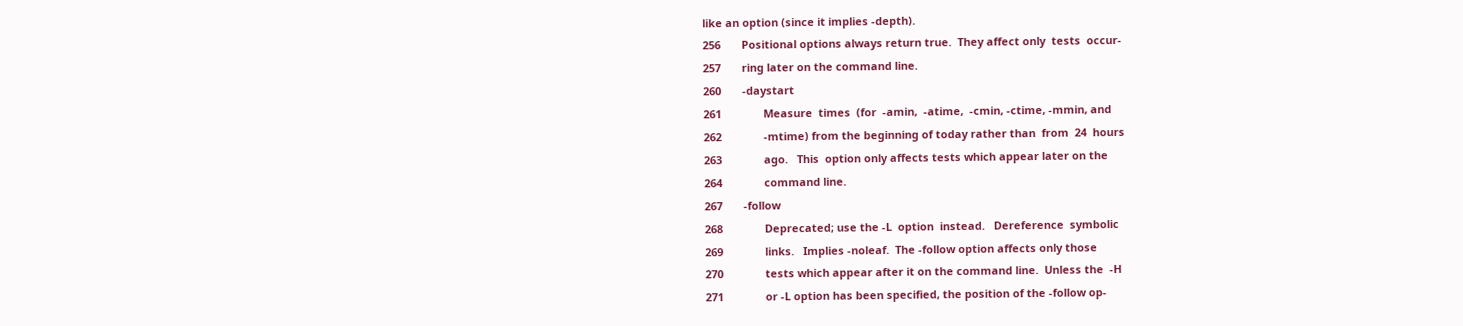like an option (since it implies -depth).
256       Positional options always return true.  They affect only  tests  occur‐
257       ring later on the command line.
260       -daystart
261              Measure  times  (for  -amin,  -atime,  -cmin, -ctime, -mmin, and
262              -mtime) from the beginning of today rather than  from  24  hours
263              ago.   This  option only affects tests which appear later on the
264              command line.
267       -follow
268              Deprecated; use the -L  option  instead.   Dereference  symbolic
269              links.   Implies -noleaf.  The -follow option affects only those
270              tests which appear after it on the command line.  Unless the  -H
271              or -L option has been specified, the position of the -follow op‐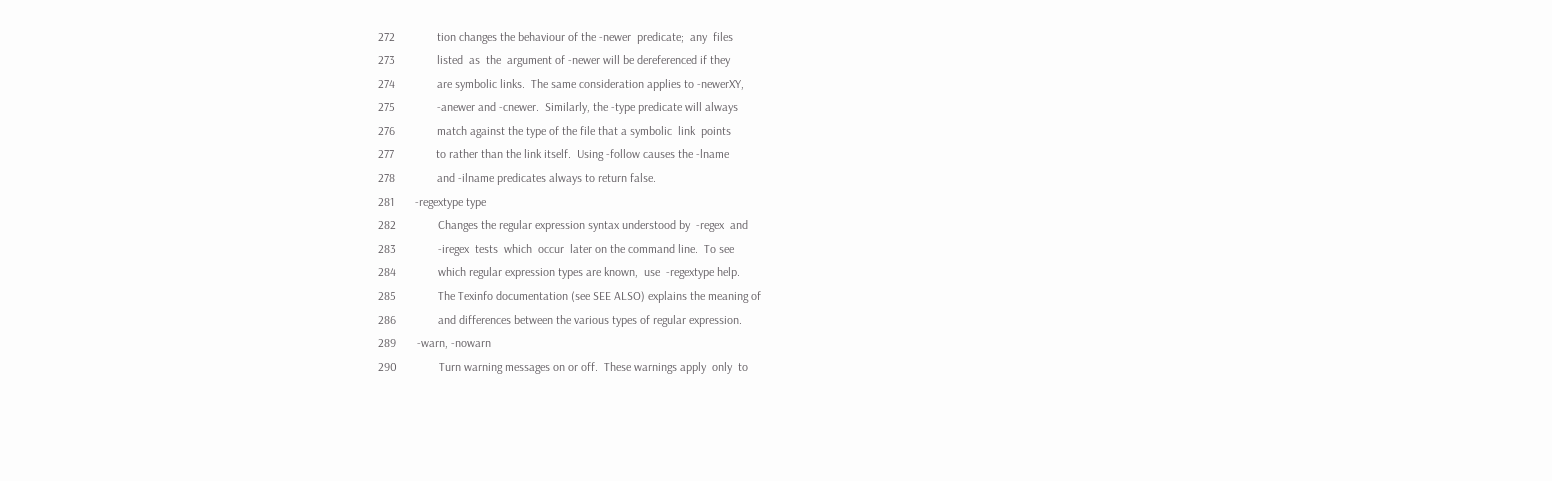272              tion changes the behaviour of the -newer  predicate;  any  files
273              listed  as  the  argument of -newer will be dereferenced if they
274              are symbolic links.  The same consideration applies to -newerXY,
275              -anewer and -cnewer.  Similarly, the -type predicate will always
276              match against the type of the file that a symbolic  link  points
277              to rather than the link itself.  Using -follow causes the -lname
278              and -ilname predicates always to return false.
281       -regextype type
282              Changes the regular expression syntax understood by  -regex  and
283              -iregex  tests  which  occur  later on the command line.  To see
284              which regular expression types are known,  use  -regextype help.
285              The Texinfo documentation (see SEE ALSO) explains the meaning of
286              and differences between the various types of regular expression.
289       -warn, -nowarn
290              Turn warning messages on or off.  These warnings apply  only  to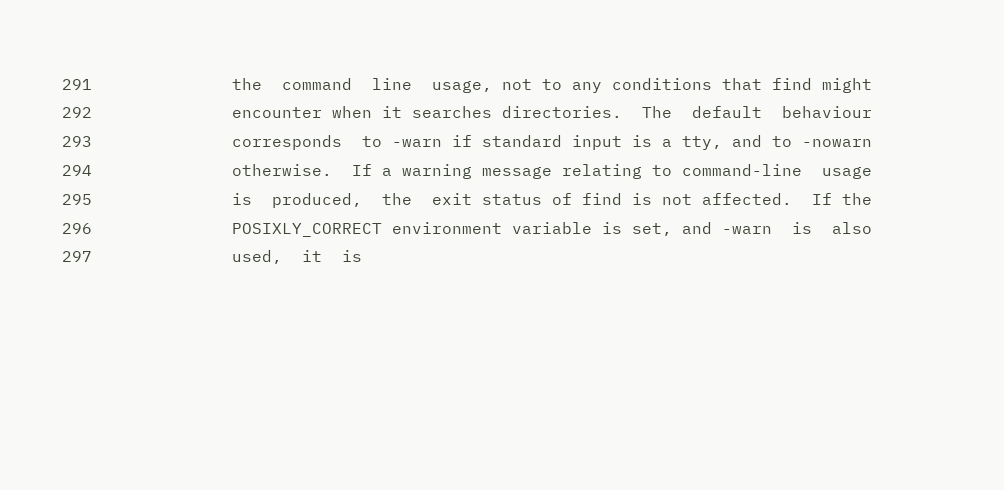291              the  command  line  usage, not to any conditions that find might
292              encounter when it searches directories.  The  default  behaviour
293              corresponds  to -warn if standard input is a tty, and to -nowarn
294              otherwise.  If a warning message relating to command-line  usage
295              is  produced,  the  exit status of find is not affected.  If the
296              POSIXLY_CORRECT environment variable is set, and -warn  is  also
297              used,  it  is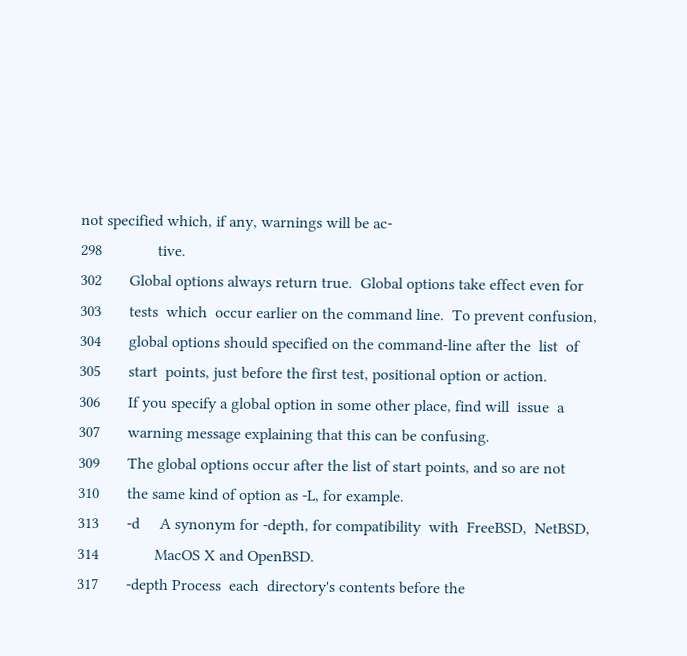not specified which, if any, warnings will be ac‐
298              tive.
302       Global options always return true.  Global options take effect even for
303       tests  which  occur earlier on the command line.  To prevent confusion,
304       global options should specified on the command-line after the  list  of
305       start  points, just before the first test, positional option or action.
306       If you specify a global option in some other place, find will  issue  a
307       warning message explaining that this can be confusing.
309       The global options occur after the list of start points, and so are not
310       the same kind of option as -L, for example.
313       -d     A synonym for -depth, for compatibility  with  FreeBSD,  NetBSD,
314              MacOS X and OpenBSD.
317       -depth Process  each  directory's contents before the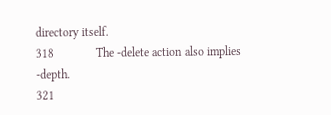directory itself.
318              The -delete action also implies -depth.
321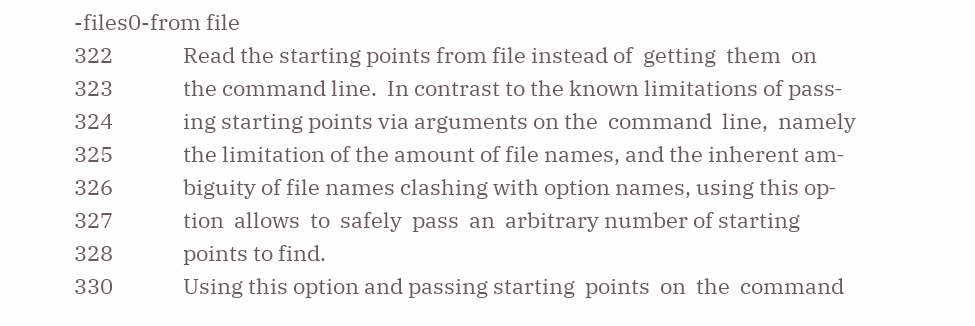-files0-from file
322              Read the starting points from file instead of  getting  them  on
323              the command line.  In contrast to the known limitations of pass‐
324              ing starting points via arguments on the  command  line,  namely
325              the limitation of the amount of file names, and the inherent am‐
326              biguity of file names clashing with option names, using this op‐
327              tion  allows  to  safely  pass  an  arbitrary number of starting
328              points to find.
330              Using this option and passing starting  points  on  the  command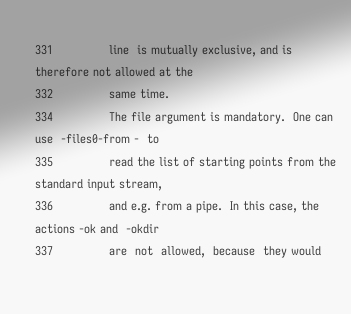331              line  is mutually exclusive, and is therefore not allowed at the
332              same time.
334              The file argument is mandatory.  One can use  -files0-from -  to
335              read the list of starting points from the standard input stream,
336              and e.g. from a pipe.  In this case, the actions -ok and  -okdir
337              are  not  allowed,  because  they would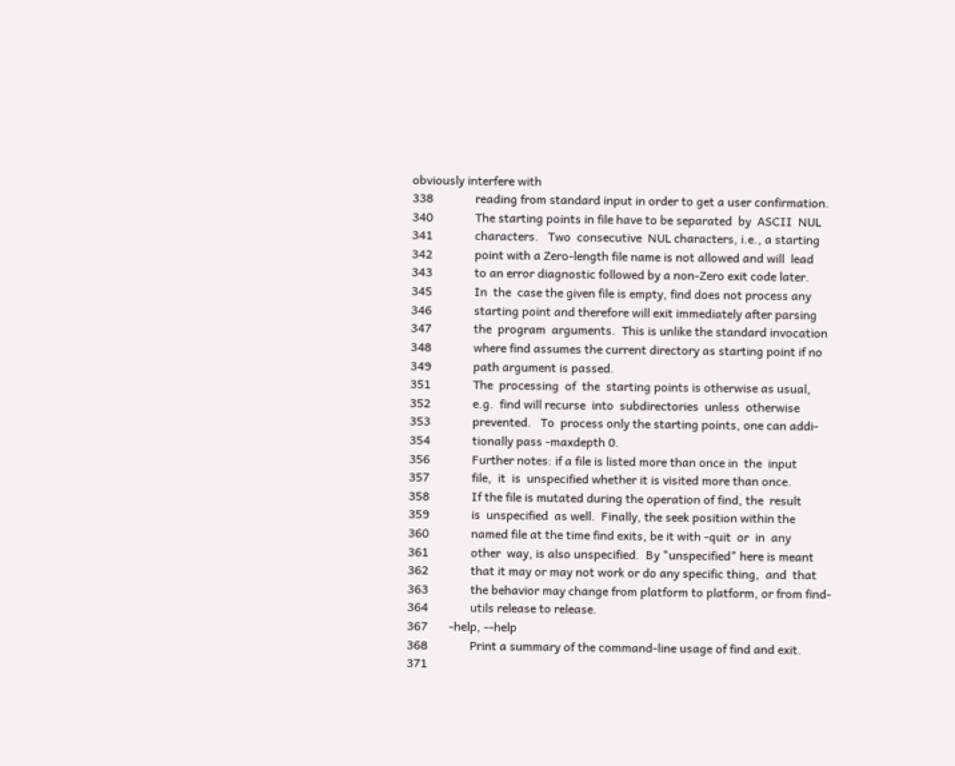obviously interfere with
338              reading from standard input in order to get a user confirmation.
340              The starting points in file have to be separated  by  ASCII  NUL
341              characters.   Two  consecutive  NUL characters, i.e., a starting
342              point with a Zero-length file name is not allowed and will  lead
343              to an error diagnostic followed by a non-Zero exit code later.
345              In  the  case the given file is empty, find does not process any
346              starting point and therefore will exit immediately after parsing
347              the  program  arguments.  This is unlike the standard invocation
348              where find assumes the current directory as starting point if no
349              path argument is passed.
351              The  processing  of  the  starting points is otherwise as usual,
352              e.g.  find will recurse  into  subdirectories  unless  otherwise
353              prevented.   To  process only the starting points, one can addi‐
354              tionally pass -maxdepth 0.
356              Further notes: if a file is listed more than once in  the  input
357              file,  it  is  unspecified whether it is visited more than once.
358              If the file is mutated during the operation of find, the  result
359              is  unspecified  as well.  Finally, the seek position within the
360              named file at the time find exits, be it with -quit  or  in  any
361              other  way, is also unspecified.  By "unspecified" here is meant
362              that it may or may not work or do any specific thing,  and  that
363              the behavior may change from platform to platform, or from find‐
364              utils release to release.
367       -help, --help
368              Print a summary of the command-line usage of find and exit.
371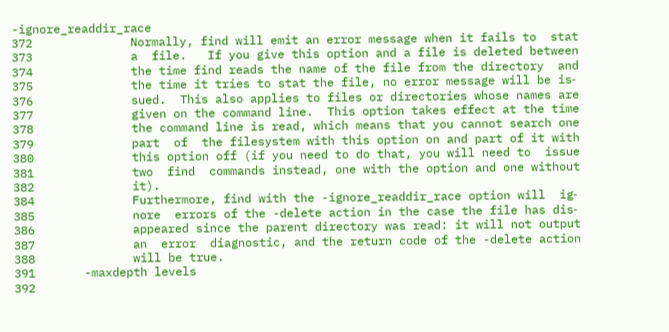-ignore_readdir_race
372              Normally, find will emit an error message when it fails to  stat
373              a  file.   If you give this option and a file is deleted between
374              the time find reads the name of the file from the directory  and
375              the time it tries to stat the file, no error message will be is‐
376              sued.  This also applies to files or directories whose names are
377              given on the command line.  This option takes effect at the time
378              the command line is read, which means that you cannot search one
379              part  of  the filesystem with this option on and part of it with
380              this option off (if you need to do that, you will need to  issue
381              two  find  commands instead, one with the option and one without
382              it).
384              Furthermore, find with the -ignore_readdir_race option will  ig‐
385              nore  errors of the -delete action in the case the file has dis‐
386              appeared since the parent directory was read: it will not output
387              an  error  diagnostic, and the return code of the -delete action
388              will be true.
391       -maxdepth levels
392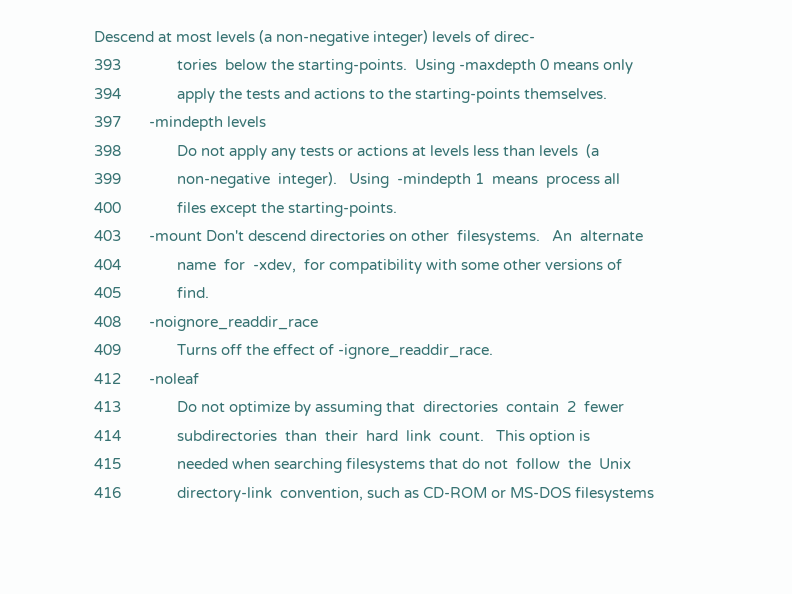Descend at most levels (a non-negative integer) levels of direc‐
393              tories  below the starting-points.  Using -maxdepth 0 means only
394              apply the tests and actions to the starting-points themselves.
397       -mindepth levels
398              Do not apply any tests or actions at levels less than levels  (a
399              non-negative  integer).   Using  -mindepth 1  means  process all
400              files except the starting-points.
403       -mount Don't descend directories on other  filesystems.   An  alternate
404              name  for  -xdev,  for compatibility with some other versions of
405              find.
408       -noignore_readdir_race
409              Turns off the effect of -ignore_readdir_race.
412       -noleaf
413              Do not optimize by assuming that  directories  contain  2  fewer
414              subdirectories  than  their  hard  link  count.   This option is
415              needed when searching filesystems that do not  follow  the  Unix
416              directory-link  convention, such as CD-ROM or MS-DOS filesystems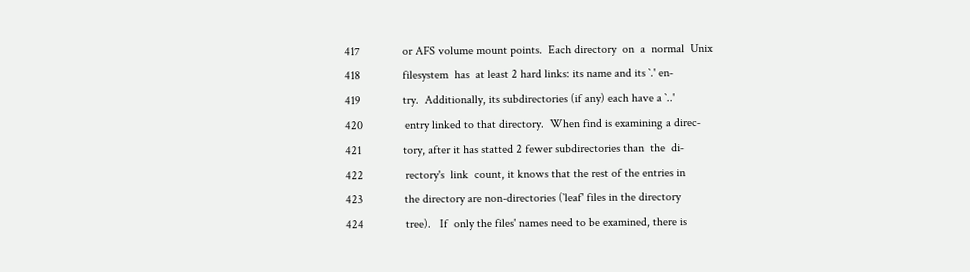417              or AFS volume mount points.  Each directory  on  a  normal  Unix
418              filesystem  has  at least 2 hard links: its name and its `.' en‐
419              try.  Additionally, its subdirectories (if any) each have a `..'
420              entry linked to that directory.  When find is examining a direc‐
421              tory, after it has statted 2 fewer subdirectories than  the  di‐
422              rectory's  link  count, it knows that the rest of the entries in
423              the directory are non-directories (`leaf' files in the directory
424              tree).   If  only the files' names need to be examined, there is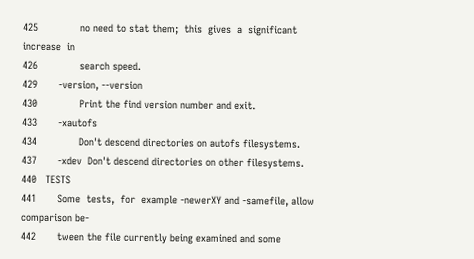425              no need to stat them;  this  gives  a  significant  increase  in
426              search speed.
429       -version, --version
430              Print the find version number and exit.
433       -xautofs
434              Don't descend directories on autofs filesystems.
437       -xdev  Don't descend directories on other filesystems.
440   TESTS
441       Some  tests,  for  example -newerXY and -samefile, allow comparison be‐
442       tween the file currently being examined and some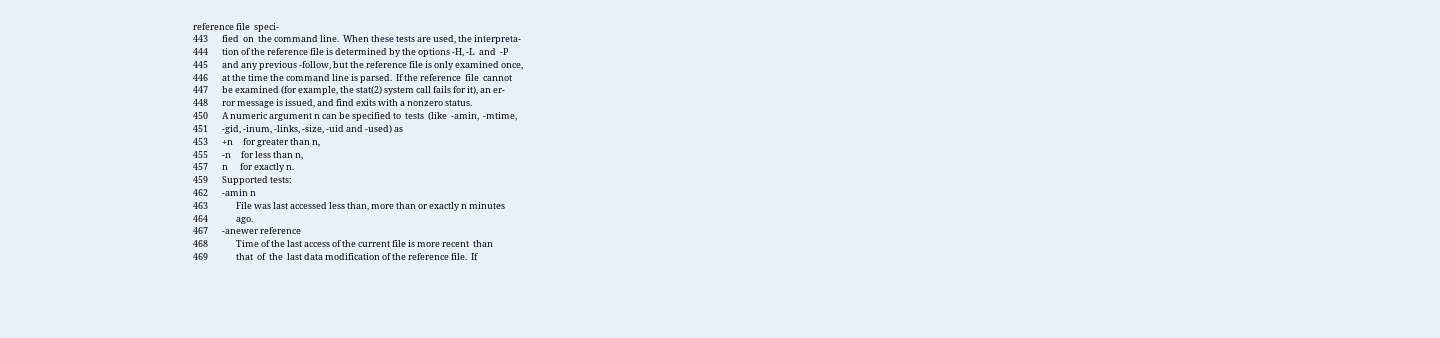reference file  speci‐
443       fied  on  the command line.  When these tests are used, the interpreta‐
444       tion of the reference file is determined by the options -H, -L  and  -P
445       and any previous -follow, but the reference file is only examined once,
446       at the time the command line is parsed.  If the reference  file  cannot
447       be examined (for example, the stat(2) system call fails for it), an er‐
448       ror message is issued, and find exits with a nonzero status.
450       A numeric argument n can be specified to  tests  (like  -amin,  -mtime,
451       -gid, -inum, -links, -size, -uid and -used) as
453       +n     for greater than n,
455       -n     for less than n,
457       n      for exactly n.
459       Supported tests:
462       -amin n
463              File was last accessed less than, more than or exactly n minutes
464              ago.
467       -anewer reference
468              Time of the last access of the current file is more recent  than
469              that  of  the  last data modification of the reference file.  If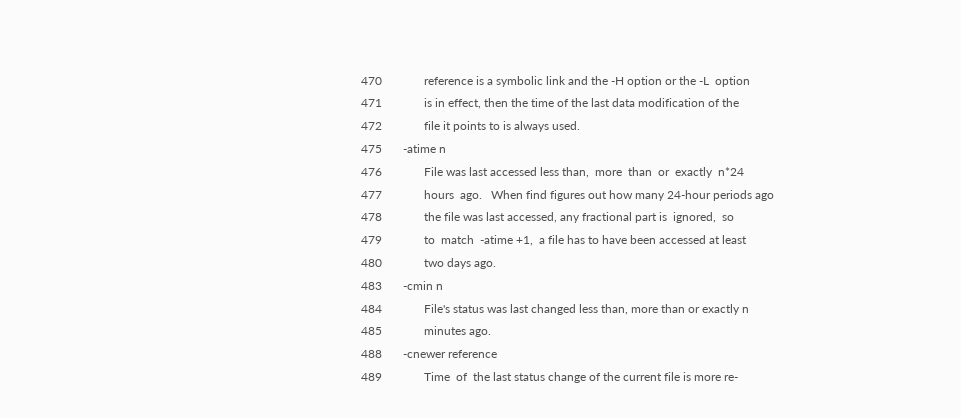470              reference is a symbolic link and the -H option or the -L  option
471              is in effect, then the time of the last data modification of the
472              file it points to is always used.
475       -atime n
476              File was last accessed less than,  more  than  or  exactly  n*24
477              hours  ago.   When find figures out how many 24-hour periods ago
478              the file was last accessed, any fractional part is  ignored,  so
479              to  match  -atime +1,  a file has to have been accessed at least
480              two days ago.
483       -cmin n
484              File's status was last changed less than, more than or exactly n
485              minutes ago.
488       -cnewer reference
489              Time  of  the last status change of the current file is more re‐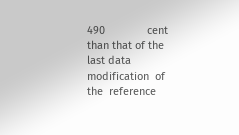490              cent than that of the last data modification  of  the  reference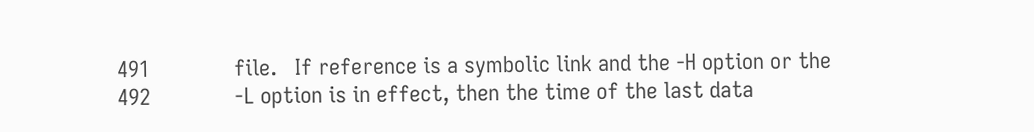491              file.   If reference is a symbolic link and the -H option or the
492              -L option is in effect, then the time of the last data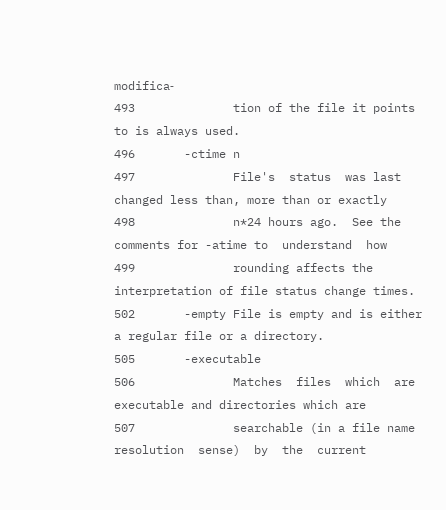modifica‐
493              tion of the file it points to is always used.
496       -ctime n
497              File's  status  was last changed less than, more than or exactly
498              n*24 hours ago.  See the comments for -atime to  understand  how
499              rounding affects the interpretation of file status change times.
502       -empty File is empty and is either a regular file or a directory.
505       -executable
506              Matches  files  which  are  executable and directories which are
507              searchable (in a file name  resolution  sense)  by  the  current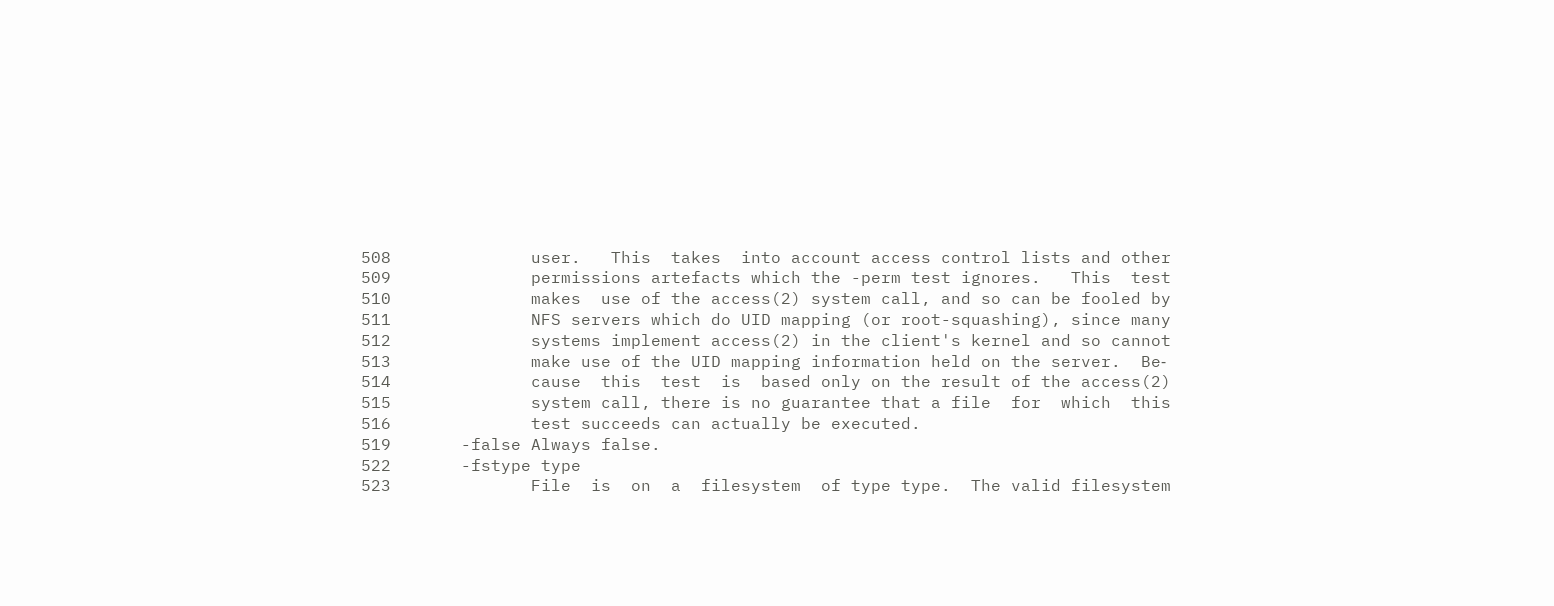508              user.   This  takes  into account access control lists and other
509              permissions artefacts which the -perm test ignores.   This  test
510              makes  use of the access(2) system call, and so can be fooled by
511              NFS servers which do UID mapping (or root-squashing), since many
512              systems implement access(2) in the client's kernel and so cannot
513              make use of the UID mapping information held on the server.  Be‐
514              cause  this  test  is  based only on the result of the access(2)
515              system call, there is no guarantee that a file  for  which  this
516              test succeeds can actually be executed.
519       -false Always false.
522       -fstype type
523              File  is  on  a  filesystem  of type type.  The valid filesystem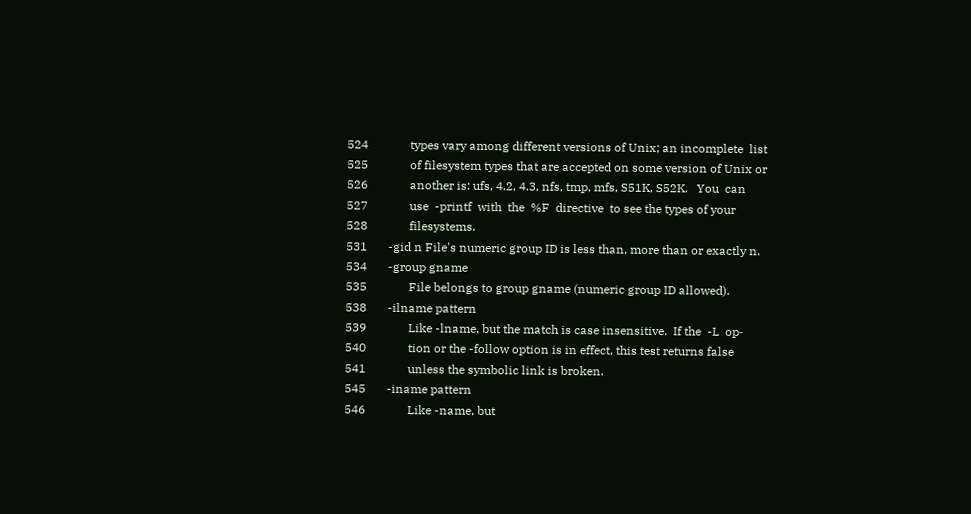524              types vary among different versions of Unix; an incomplete  list
525              of filesystem types that are accepted on some version of Unix or
526              another is: ufs, 4.2, 4.3, nfs, tmp, mfs, S51K, S52K.   You  can
527              use  -printf  with  the  %F  directive  to see the types of your
528              filesystems.
531       -gid n File's numeric group ID is less than, more than or exactly n.
534       -group gname
535              File belongs to group gname (numeric group ID allowed).
538       -ilname pattern
539              Like -lname, but the match is case insensitive.  If the  -L  op‐
540              tion or the -follow option is in effect, this test returns false
541              unless the symbolic link is broken.
545       -iname pattern
546              Like -name, but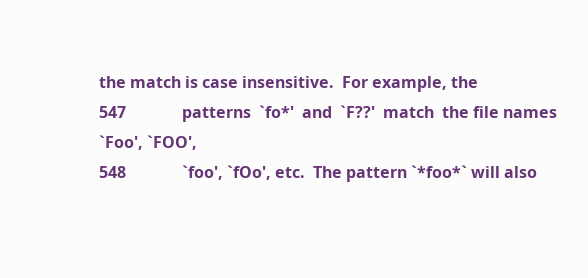the match is case insensitive.  For example, the
547              patterns  `fo*'  and  `F??'  match  the file names `Foo', `FOO',
548              `foo', `fOo', etc.  The pattern `*foo*` will also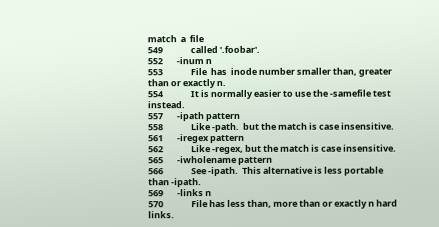match  a  file
549              called '.foobar'.
552       -inum n
553              File  has  inode number smaller than, greater than or exactly n.
554              It is normally easier to use the -samefile test instead.
557       -ipath pattern
558              Like -path.  but the match is case insensitive.
561       -iregex pattern
562              Like -regex, but the match is case insensitive.
565       -iwholename pattern
566              See -ipath.  This alternative is less portable than -ipath.
569       -links n
570              File has less than, more than or exactly n hard links.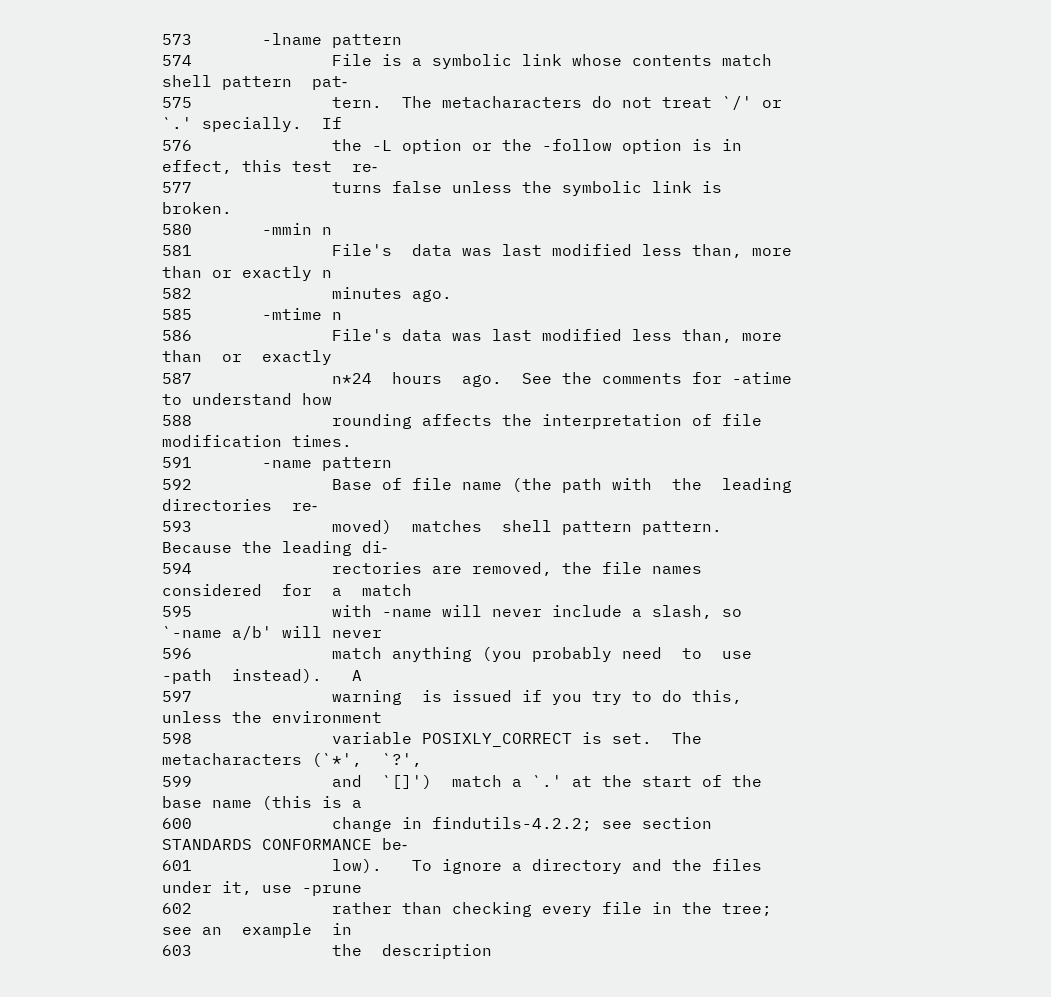573       -lname pattern
574              File is a symbolic link whose contents match shell pattern  pat‐
575              tern.  The metacharacters do not treat `/' or `.' specially.  If
576              the -L option or the -follow option is in effect, this test  re‐
577              turns false unless the symbolic link is broken.
580       -mmin n
581              File's  data was last modified less than, more than or exactly n
582              minutes ago.
585       -mtime n
586              File's data was last modified less than, more  than  or  exactly
587              n*24  hours  ago.  See the comments for -atime to understand how
588              rounding affects the interpretation of file modification times.
591       -name pattern
592              Base of file name (the path with  the  leading  directories  re‐
593              moved)  matches  shell pattern pattern.  Because the leading di‐
594              rectories are removed, the file names  considered  for  a  match
595              with -name will never include a slash, so `-name a/b' will never
596              match anything (you probably need  to  use  -path  instead).   A
597              warning  is issued if you try to do this, unless the environment
598              variable POSIXLY_CORRECT is set.  The metacharacters (`*',  `?',
599              and  `[]')  match a `.' at the start of the base name (this is a
600              change in findutils-4.2.2; see section STANDARDS CONFORMANCE be‐
601              low).   To ignore a directory and the files under it, use -prune
602              rather than checking every file in the tree; see an  example  in
603              the  description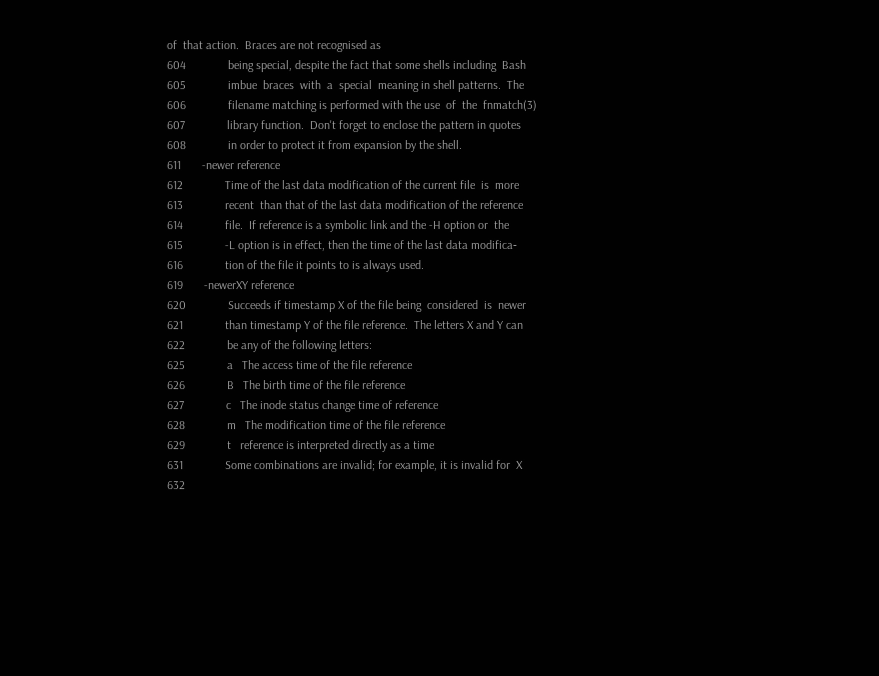of  that action.  Braces are not recognised as
604              being special, despite the fact that some shells including  Bash
605              imbue  braces  with  a  special  meaning in shell patterns.  The
606              filename matching is performed with the use  of  the  fnmatch(3)
607              library function.  Don't forget to enclose the pattern in quotes
608              in order to protect it from expansion by the shell.
611       -newer reference
612              Time of the last data modification of the current file  is  more
613              recent  than that of the last data modification of the reference
614              file.  If reference is a symbolic link and the -H option or  the
615              -L option is in effect, then the time of the last data modifica‐
616              tion of the file it points to is always used.
619       -newerXY reference
620              Succeeds if timestamp X of the file being  considered  is  newer
621              than timestamp Y of the file reference.  The letters X and Y can
622              be any of the following letters:
625              a   The access time of the file reference
626              B   The birth time of the file reference
627              c   The inode status change time of reference
628              m   The modification time of the file reference
629              t   reference is interpreted directly as a time
631              Some combinations are invalid; for example, it is invalid for  X
632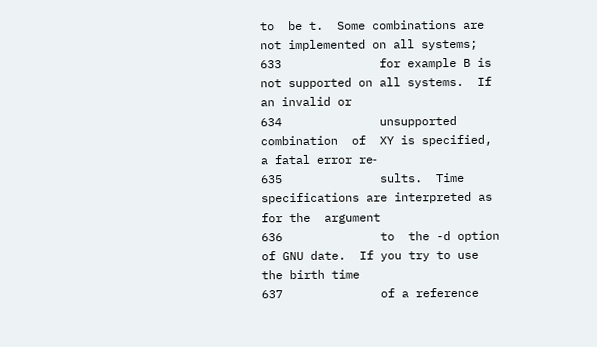to  be t.  Some combinations are not implemented on all systems;
633              for example B is not supported on all systems.  If an invalid or
634              unsupported  combination  of  XY is specified, a fatal error re‐
635              sults.  Time specifications are interpreted as for the  argument
636              to  the -d option of GNU date.  If you try to use the birth time
637              of a reference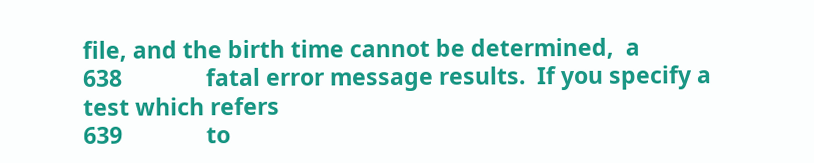file, and the birth time cannot be determined,  a
638              fatal error message results.  If you specify a test which refers
639              to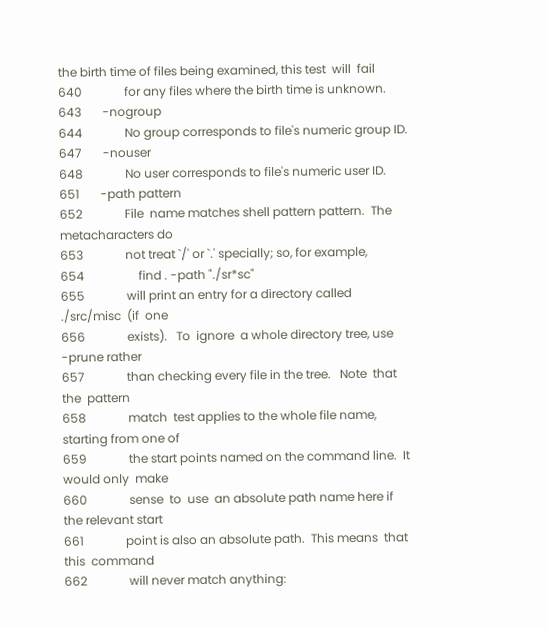the birth time of files being examined, this test  will  fail
640              for any files where the birth time is unknown.
643       -nogroup
644              No group corresponds to file's numeric group ID.
647       -nouser
648              No user corresponds to file's numeric user ID.
651       -path pattern
652              File  name matches shell pattern pattern.  The metacharacters do
653              not treat `/' or `.' specially; so, for example,
654                  find . -path "./sr*sc"
655              will print an entry for a directory called  ./src/misc  (if  one
656              exists).   To  ignore  a whole directory tree, use -prune rather
657              than checking every file in the tree.   Note  that  the  pattern
658              match  test applies to the whole file name, starting from one of
659              the start points named on the command line.  It would only  make
660              sense  to  use  an absolute path name here if the relevant start
661              point is also an absolute path.  This means  that  this  command
662              will never match anything: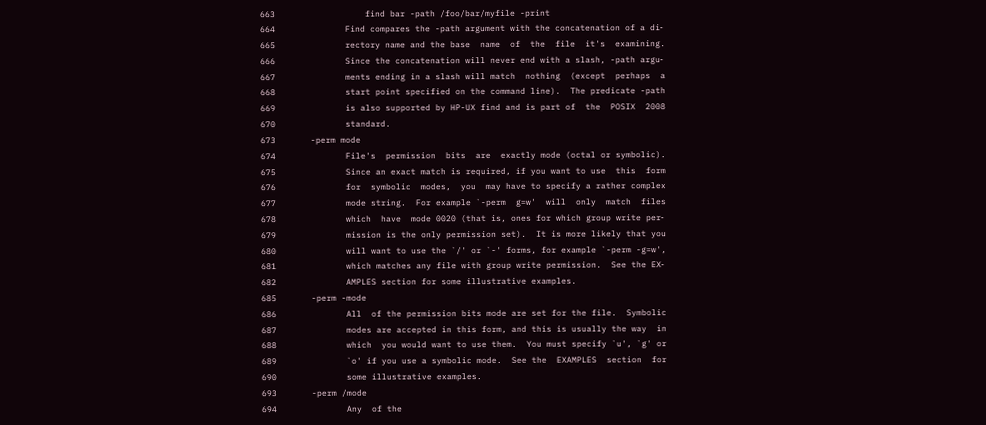663                  find bar -path /foo/bar/myfile -print
664              Find compares the -path argument with the concatenation of a di‐
665              rectory name and the base  name  of  the  file  it's  examining.
666              Since the concatenation will never end with a slash, -path argu‐
667              ments ending in a slash will match  nothing  (except  perhaps  a
668              start point specified on the command line).  The predicate -path
669              is also supported by HP-UX find and is part of  the  POSIX  2008
670              standard.
673       -perm mode
674              File's  permission  bits  are  exactly mode (octal or symbolic).
675              Since an exact match is required, if you want to use  this  form
676              for  symbolic  modes,  you  may have to specify a rather complex
677              mode string.  For example `-perm  g=w'  will  only  match  files
678              which  have  mode 0020 (that is, ones for which group write per‐
679              mission is the only permission set).  It is more likely that you
680              will want to use the `/' or `-' forms, for example `-perm -g=w',
681              which matches any file with group write permission.  See the EX‐
682              AMPLES section for some illustrative examples.
685       -perm -mode
686              All  of the permission bits mode are set for the file.  Symbolic
687              modes are accepted in this form, and this is usually the way  in
688              which  you would want to use them.  You must specify `u', `g' or
689              `o' if you use a symbolic mode.  See the  EXAMPLES  section  for
690              some illustrative examples.
693       -perm /mode
694              Any  of the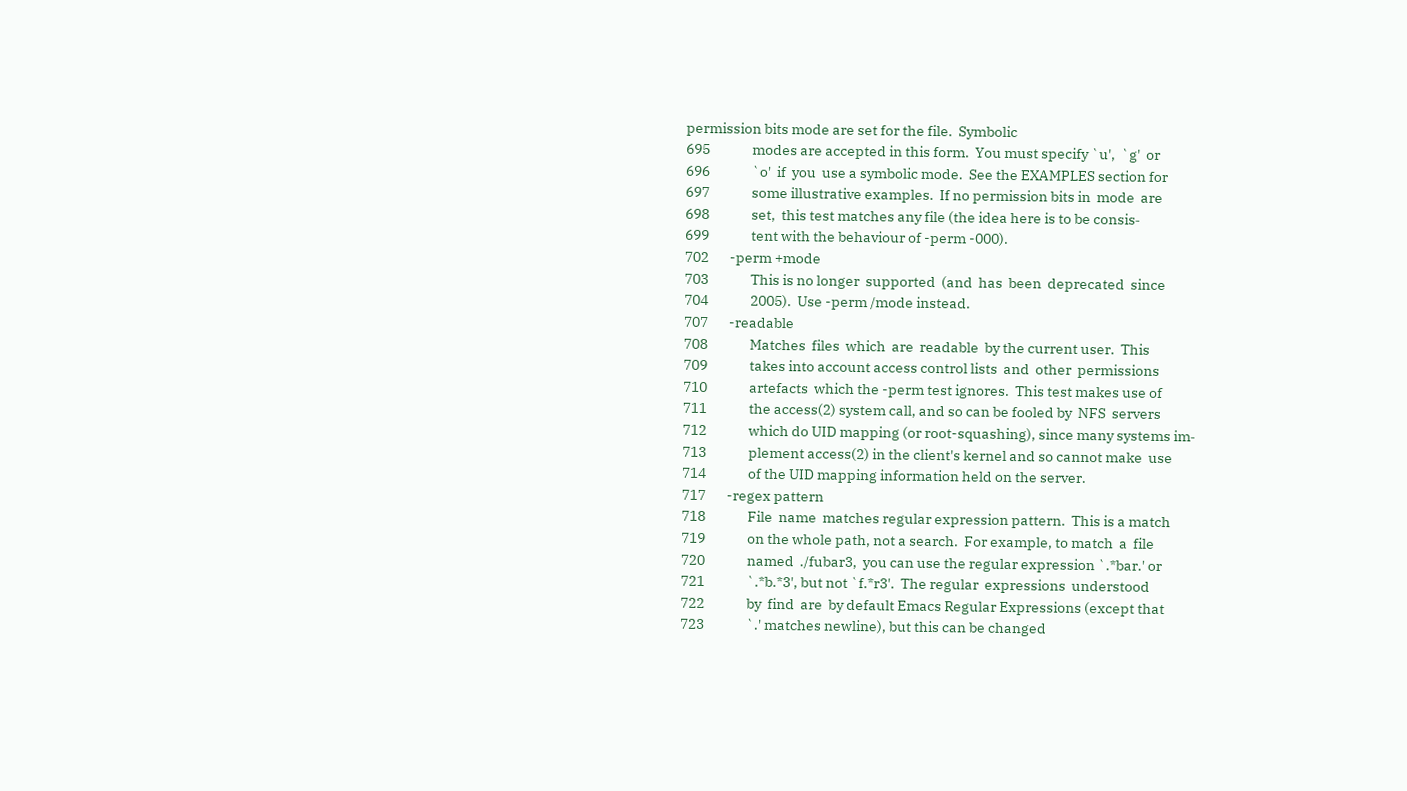permission bits mode are set for the file.  Symbolic
695              modes are accepted in this form.  You must specify `u',  `g'  or
696              `o'  if  you  use a symbolic mode.  See the EXAMPLES section for
697              some illustrative examples.  If no permission bits in  mode  are
698              set,  this test matches any file (the idea here is to be consis‐
699              tent with the behaviour of -perm -000).
702       -perm +mode
703              This is no longer  supported  (and  has  been  deprecated  since
704              2005).  Use -perm /mode instead.
707       -readable
708              Matches  files  which  are  readable  by the current user.  This
709              takes into account access control lists  and  other  permissions
710              artefacts  which the -perm test ignores.  This test makes use of
711              the access(2) system call, and so can be fooled by  NFS  servers
712              which do UID mapping (or root-squashing), since many systems im‐
713              plement access(2) in the client's kernel and so cannot make  use
714              of the UID mapping information held on the server.
717       -regex pattern
718              File  name  matches regular expression pattern.  This is a match
719              on the whole path, not a search.  For example, to match  a  file
720              named  ./fubar3,  you can use the regular expression `.*bar.' or
721              `.*b.*3', but not `f.*r3'.  The regular  expressions  understood
722              by  find  are  by default Emacs Regular Expressions (except that
723              `.' matches newline), but this can be changed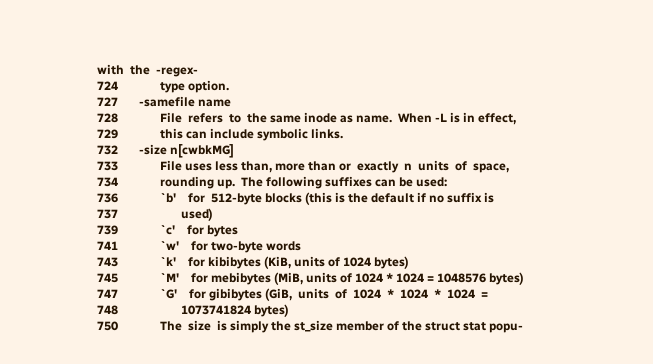with  the  -regex‐
724              type option.
727       -samefile name
728              File  refers  to  the same inode as name.  When -L is in effect,
729              this can include symbolic links.
732       -size n[cwbkMG]
733              File uses less than, more than or  exactly  n  units  of  space,
734              rounding up.  The following suffixes can be used:
736              `b'    for  512-byte blocks (this is the default if no suffix is
737                     used)
739              `c'    for bytes
741              `w'    for two-byte words
743              `k'    for kibibytes (KiB, units of 1024 bytes)
745              `M'    for mebibytes (MiB, units of 1024 * 1024 = 1048576 bytes)
747              `G'    for gibibytes (GiB,  units  of  1024  *  1024  *  1024  =
748                     1073741824 bytes)
750              The  size  is simply the st_size member of the struct stat popu‐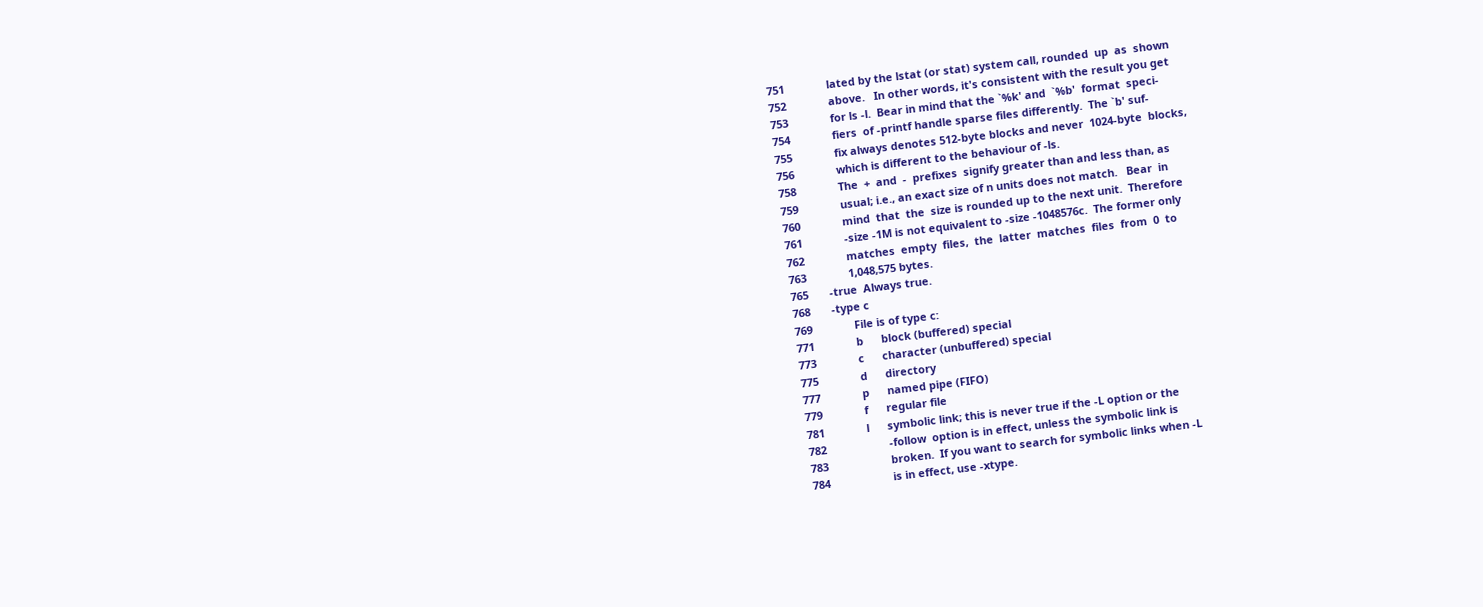751              lated by the lstat (or stat) system call, rounded  up  as  shown
752              above.   In other words, it's consistent with the result you get
753              for ls -l.  Bear in mind that the `%k' and  `%b'  format  speci‐
754              fiers  of -printf handle sparse files differently.  The `b' suf‐
755              fix always denotes 512-byte blocks and never  1024-byte  blocks,
756              which is different to the behaviour of -ls.
758              The  +  and  -  prefixes  signify greater than and less than, as
759              usual; i.e., an exact size of n units does not match.   Bear  in
760              mind  that  the  size is rounded up to the next unit.  Therefore
761              -size -1M is not equivalent to -size -1048576c.  The former only
762              matches  empty  files,  the  latter  matches  files  from  0  to
763              1,048,575 bytes.
765       -true  Always true.
768       -type c
769              File is of type c:
771              b      block (buffered) special
773              c      character (unbuffered) special
775              d      directory
777              p      named pipe (FIFO)
779              f      regular file
781              l      symbolic link; this is never true if the -L option or the
782                     -follow  option is in effect, unless the symbolic link is
783                     broken.  If you want to search for symbolic links when -L
784                     is in effect, use -xtype.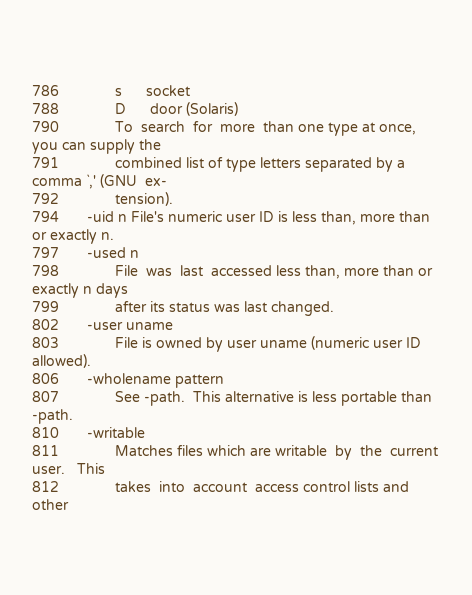786              s      socket
788              D      door (Solaris)
790              To  search  for  more  than one type at once, you can supply the
791              combined list of type letters separated by a comma `,' (GNU  ex‐
792              tension).
794       -uid n File's numeric user ID is less than, more than or exactly n.
797       -used n
798              File  was  last  accessed less than, more than or exactly n days
799              after its status was last changed.
802       -user uname
803              File is owned by user uname (numeric user ID allowed).
806       -wholename pattern
807              See -path.  This alternative is less portable than -path.
810       -writable
811              Matches files which are writable  by  the  current  user.   This
812              takes  into  account  access control lists and other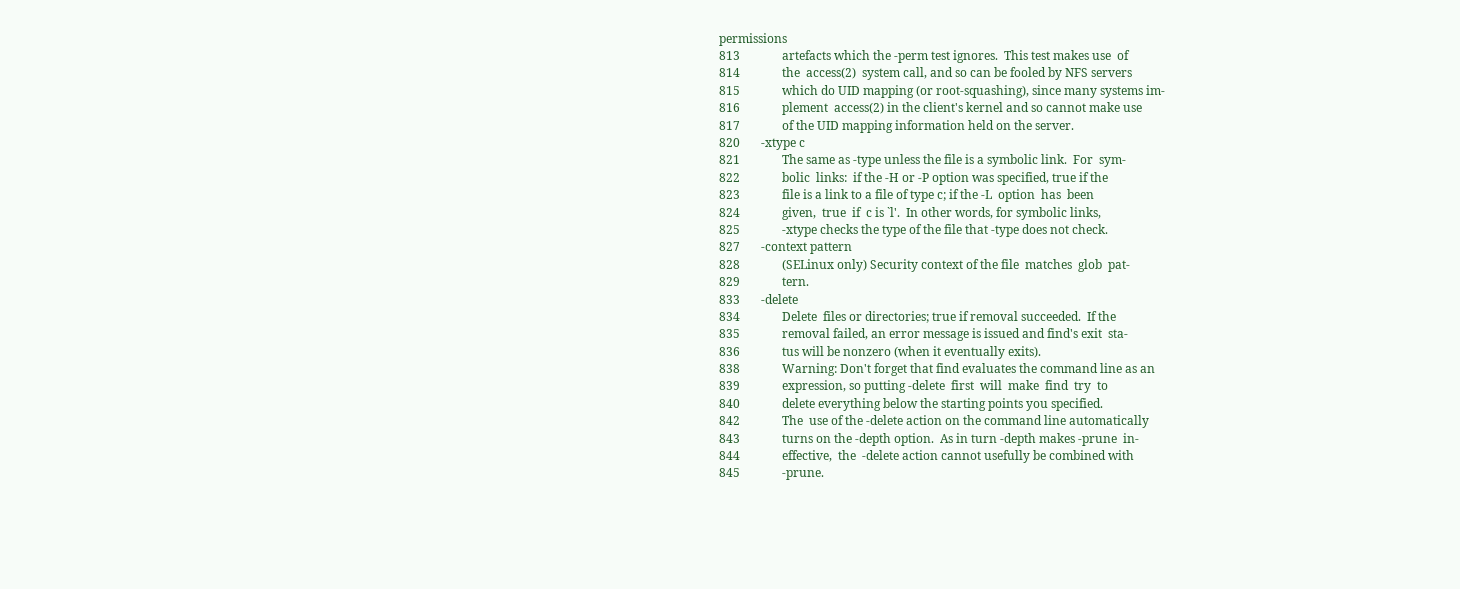permissions
813              artefacts which the -perm test ignores.  This test makes use  of
814              the  access(2)  system call, and so can be fooled by NFS servers
815              which do UID mapping (or root-squashing), since many systems im‐
816              plement  access(2) in the client's kernel and so cannot make use
817              of the UID mapping information held on the server.
820       -xtype c
821              The same as -type unless the file is a symbolic link.  For  sym‐
822              bolic  links:  if the -H or -P option was specified, true if the
823              file is a link to a file of type c; if the -L  option  has  been
824              given,  true  if  c is `l'.  In other words, for symbolic links,
825              -xtype checks the type of the file that -type does not check.
827       -context pattern
828              (SELinux only) Security context of the file  matches  glob  pat‐
829              tern.
833       -delete
834              Delete  files or directories; true if removal succeeded.  If the
835              removal failed, an error message is issued and find's exit  sta‐
836              tus will be nonzero (when it eventually exits).
838              Warning: Don't forget that find evaluates the command line as an
839              expression, so putting -delete  first  will  make  find  try  to
840              delete everything below the starting points you specified.
842              The  use of the -delete action on the command line automatically
843              turns on the -depth option.  As in turn -depth makes -prune  in‐
844              effective,  the  -delete action cannot usefully be combined with
845              -prune.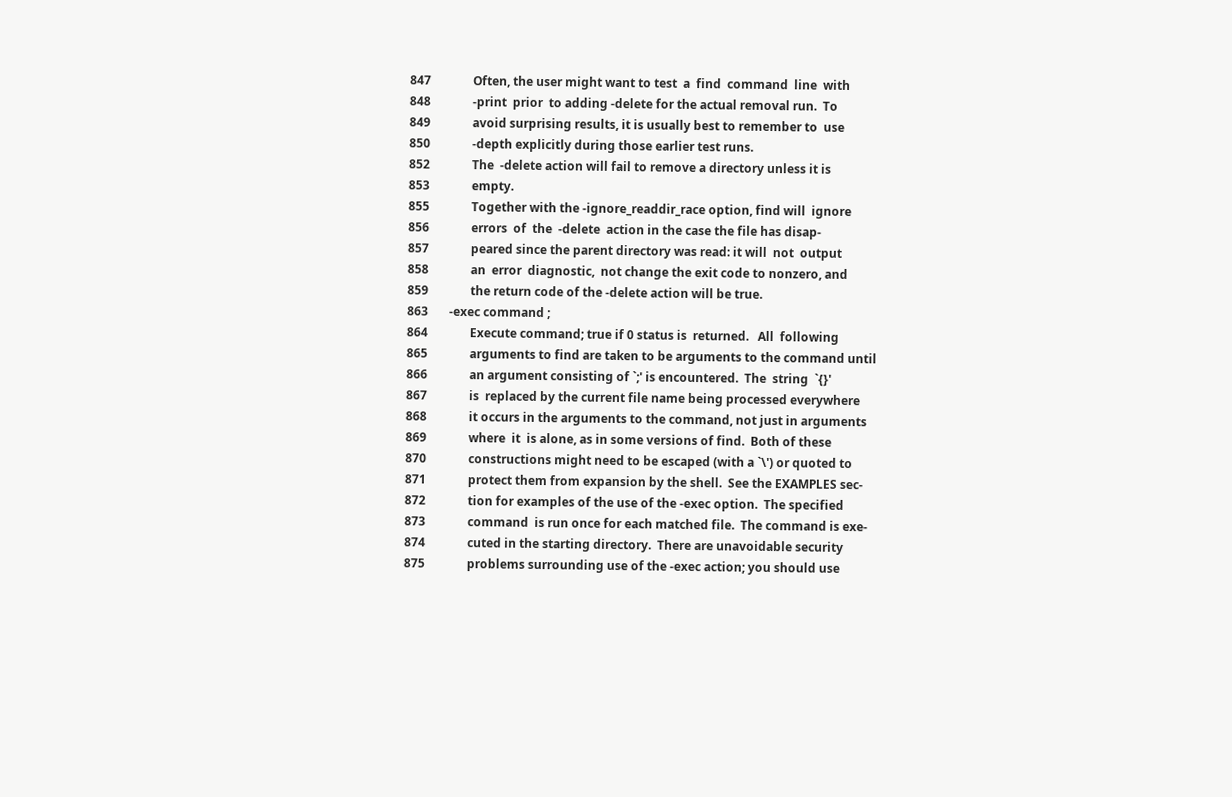847              Often, the user might want to test  a  find  command  line  with
848              -print  prior  to adding -delete for the actual removal run.  To
849              avoid surprising results, it is usually best to remember to  use
850              -depth explicitly during those earlier test runs.
852              The  -delete action will fail to remove a directory unless it is
853              empty.
855              Together with the -ignore_readdir_race option, find will  ignore
856              errors  of  the  -delete  action in the case the file has disap‐
857              peared since the parent directory was read: it will  not  output
858              an  error  diagnostic,  not change the exit code to nonzero, and
859              the return code of the -delete action will be true.
863       -exec command ;
864              Execute command; true if 0 status is  returned.   All  following
865              arguments to find are taken to be arguments to the command until
866              an argument consisting of `;' is encountered.  The  string  `{}'
867              is  replaced by the current file name being processed everywhere
868              it occurs in the arguments to the command, not just in arguments
869              where  it  is alone, as in some versions of find.  Both of these
870              constructions might need to be escaped (with a `\') or quoted to
871              protect them from expansion by the shell.  See the EXAMPLES sec‐
872              tion for examples of the use of the -exec option.  The specified
873              command  is run once for each matched file.  The command is exe‐
874              cuted in the starting directory.  There are unavoidable security
875              problems surrounding use of the -exec action; you should use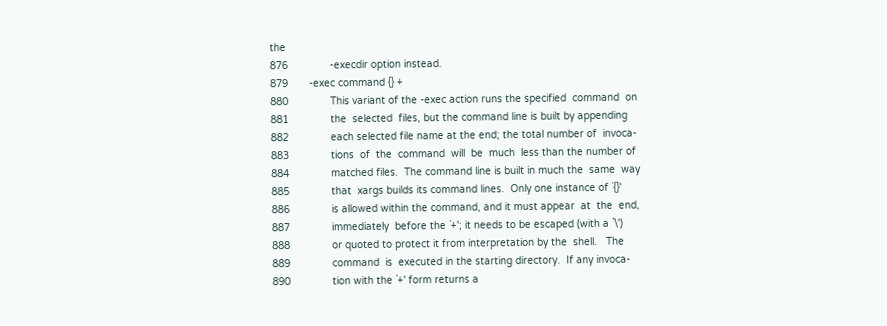the
876              -execdir option instead.
879       -exec command {} +
880              This variant of the -exec action runs the specified  command  on
881              the  selected  files, but the command line is built by appending
882              each selected file name at the end; the total number of  invoca‐
883              tions  of  the  command  will  be  much  less than the number of
884              matched files.  The command line is built in much the  same  way
885              that  xargs builds its command lines.  Only one instance of `{}'
886              is allowed within the command, and it must appear  at  the  end,
887              immediately  before the `+'; it needs to be escaped (with a `\')
888              or quoted to protect it from interpretation by the  shell.   The
889              command  is  executed in the starting directory.  If any invoca‐
890              tion with the `+' form returns a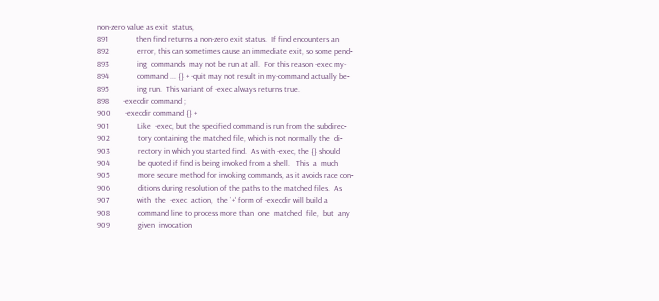non-zero value as exit  status,
891              then find returns a non-zero exit status.  If find encounters an
892              error, this can sometimes cause an immediate exit, so some pend‐
893              ing  commands  may not be run at all.  For this reason -exec my-
894              command ... {} + -quit may not result in my-command actually be‐
895              ing run.  This variant of -exec always returns true.
898       -execdir command ;
900       -execdir command {} +
901              Like  -exec, but the specified command is run from the subdirec‐
902              tory containing the matched file, which is not normally the  di‐
903              rectory in which you started find.  As with -exec, the {} should
904              be quoted if find is being invoked from a shell.   This  a  much
905              more secure method for invoking commands, as it avoids race con‐
906              ditions during resolution of the paths to the matched files.  As
907              with  the  -exec  action,  the `+' form of -execdir will build a
908              command line to process more than  one  matched  file,  but  any
909              given  invocation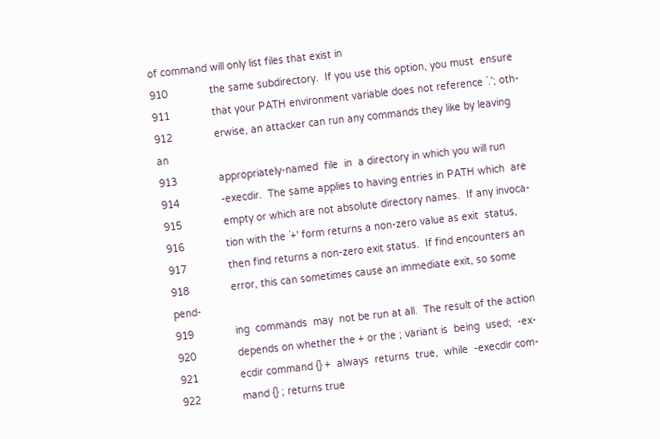of command will only list files that exist in
910              the same subdirectory.  If you use this option, you must  ensure
911              that your PATH environment variable does not reference `.'; oth‐
912              erwise, an attacker can run any commands they like by leaving an
913              appropriately-named  file  in  a directory in which you will run
914              -execdir.  The same applies to having entries in PATH which  are
915              empty or which are not absolute directory names.  If any invoca‐
916              tion with the `+' form returns a non-zero value as exit  status,
917              then find returns a non-zero exit status.  If find encounters an
918              error, this can sometimes cause an immediate exit, so some pend‐
919              ing  commands  may  not be run at all.  The result of the action
920              depends on whether the + or the ; variant is  being  used;  -ex‐
921              ecdir command {} +  always  returns  true,  while  -execdir com‐
922              mand {} ; returns true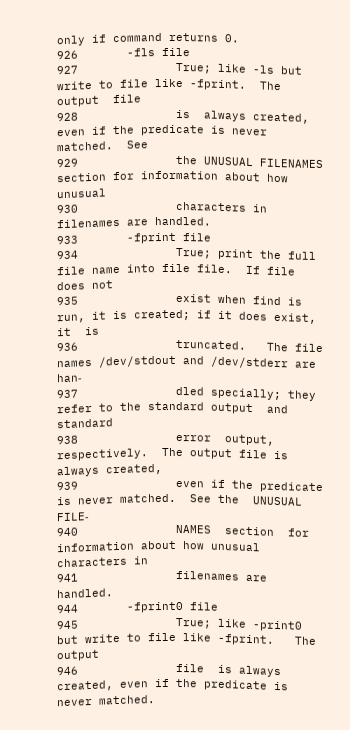only if command returns 0.
926       -fls file
927              True; like -ls but write to file like -fprint.  The output  file
928              is  always created, even if the predicate is never matched.  See
929              the UNUSUAL FILENAMES section for information about how  unusual
930              characters in filenames are handled.
933       -fprint file
934              True; print the full file name into file file.  If file does not
935              exist when find is run, it is created; if it does exist,  it  is
936              truncated.   The file names /dev/stdout and /dev/stderr are han‐
937              dled specially; they refer to the standard output  and  standard
938              error  output, respectively.  The output file is always created,
939              even if the predicate is never matched.  See the  UNUSUAL  FILE‐
940              NAMES  section  for  information about how unusual characters in
941              filenames are handled.
944       -fprint0 file
945              True; like -print0 but write to file like -fprint.   The  output
946              file  is always created, even if the predicate is never matched.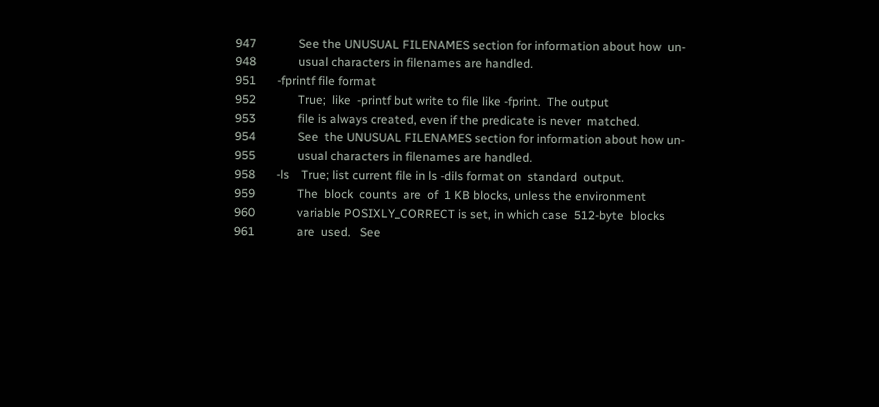947              See the UNUSUAL FILENAMES section for information about how  un‐
948              usual characters in filenames are handled.
951       -fprintf file format
952              True;  like  -printf but write to file like -fprint.  The output
953              file is always created, even if the predicate is never  matched.
954              See  the UNUSUAL FILENAMES section for information about how un‐
955              usual characters in filenames are handled.
958       -ls    True; list current file in ls -dils format on  standard  output.
959              The  block  counts  are  of  1 KB blocks, unless the environment
960              variable POSIXLY_CORRECT is set, in which case  512-byte  blocks
961              are  used.   See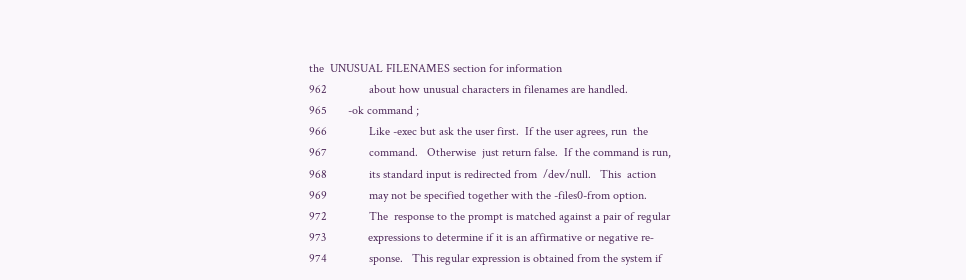the  UNUSUAL FILENAMES section for information
962              about how unusual characters in filenames are handled.
965       -ok command ;
966              Like -exec but ask the user first.  If the user agrees, run  the
967              command.   Otherwise  just return false.  If the command is run,
968              its standard input is redirected from  /dev/null.   This  action
969              may not be specified together with the -files0-from option.
972              The  response to the prompt is matched against a pair of regular
973              expressions to determine if it is an affirmative or negative re‐
974              sponse.   This regular expression is obtained from the system if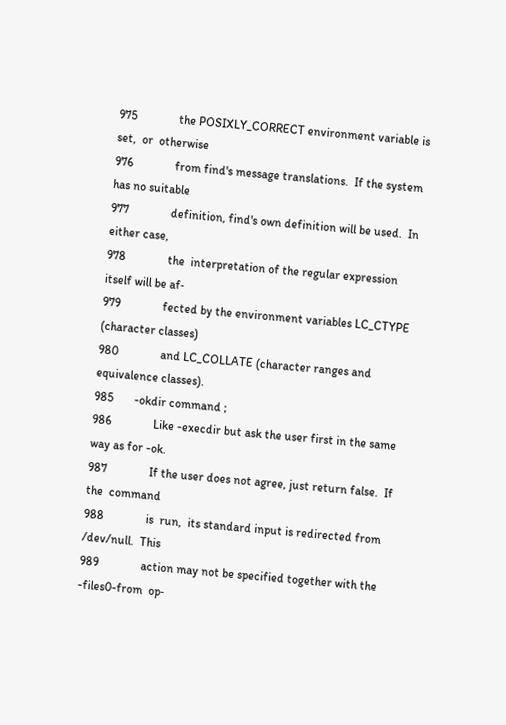975              the POSIXLY_CORRECT environment variable is  set,  or  otherwise
976              from find's message translations.  If the system has no suitable
977              definition, find's own definition will be used.  In either case,
978              the  interpretation of the regular expression itself will be af‐
979              fected by the environment variables LC_CTYPE (character classes)
980              and LC_COLLATE (character ranges and equivalence classes).
985       -okdir command ;
986              Like -execdir but ask the user first in the same way as for -ok.
987              If the user does not agree, just return false.  If  the  command
988              is  run,  its standard input is redirected from /dev/null.  This
989              action may not be specified together with the  -files0-from  op‐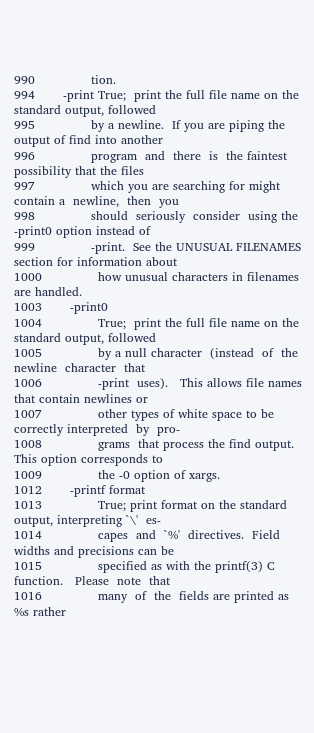990              tion.
994       -print True;  print the full file name on the standard output, followed
995              by a newline.  If you are piping the output of find into another
996              program  and  there  is  the faintest possibility that the files
997              which you are searching for might contain a  newline,  then  you
998              should  seriously  consider  using the -print0 option instead of
999              -print.  See the UNUSUAL FILENAMES section for information about
1000              how unusual characters in filenames are handled.
1003       -print0
1004              True;  print the full file name on the standard output, followed
1005              by a null character  (instead  of  the  newline  character  that
1006              -print  uses).   This allows file names that contain newlines or
1007              other types of white space to be correctly interpreted  by  pro‐
1008              grams  that process the find output.  This option corresponds to
1009              the -0 option of xargs.
1012       -printf format
1013              True; print format on the standard output, interpreting `\'  es‐
1014              capes  and  `%'  directives.  Field widths and precisions can be
1015              specified as with the printf(3) C function.   Please  note  that
1016              many  of  the  fields are printed as %s rather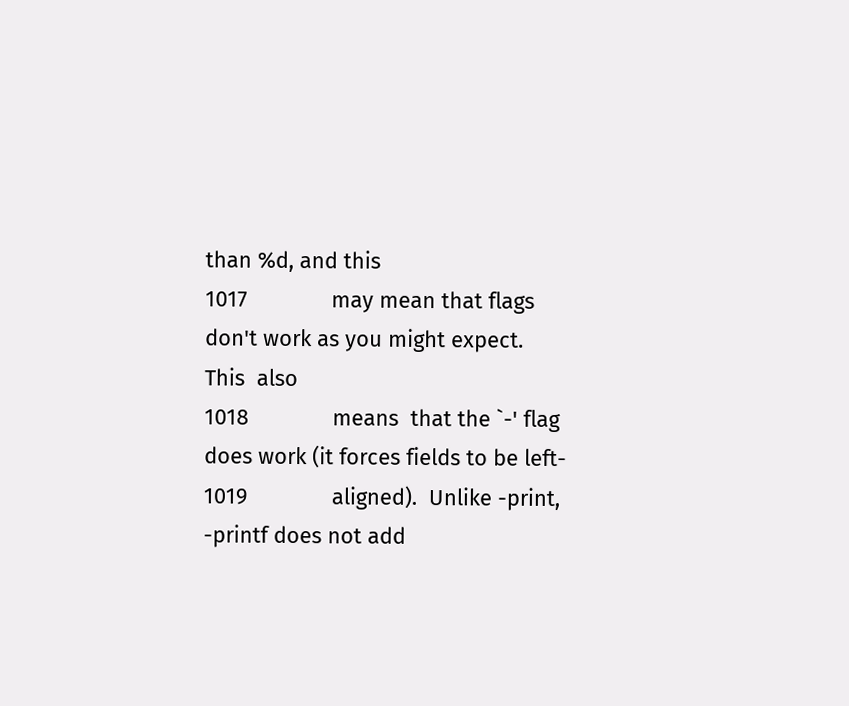than %d, and this
1017              may mean that flags don't work as you might expect.   This  also
1018              means  that the `-' flag does work (it forces fields to be left-
1019              aligned).  Unlike -print, -printf does not add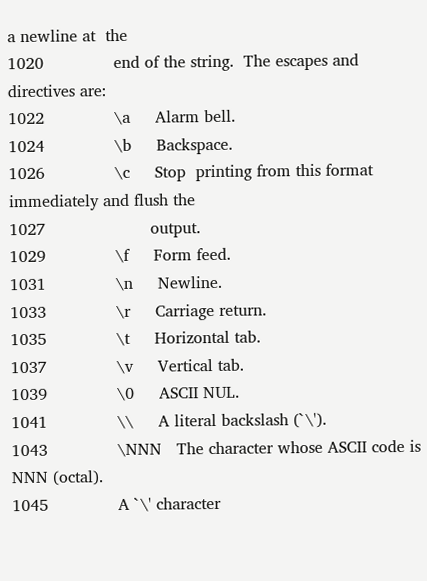a newline at  the
1020              end of the string.  The escapes and directives are:
1022              \a     Alarm bell.
1024              \b     Backspace.
1026              \c     Stop  printing from this format immediately and flush the
1027                     output.
1029              \f     Form feed.
1031              \n     Newline.
1033              \r     Carriage return.
1035              \t     Horizontal tab.
1037              \v     Vertical tab.
1039              \0     ASCII NUL.
1041              \\     A literal backslash (`\').
1043              \NNN   The character whose ASCII code is NNN (octal).
1045              A `\' character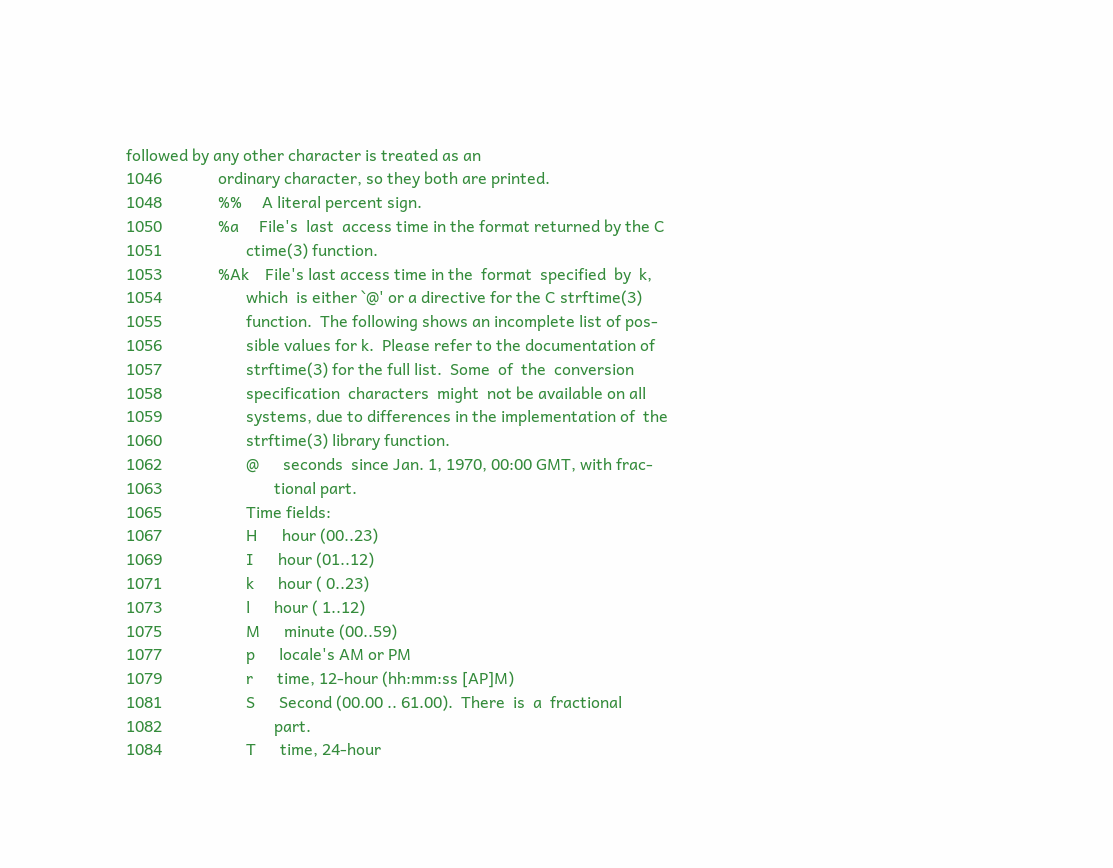followed by any other character is treated as an
1046              ordinary character, so they both are printed.
1048              %%     A literal percent sign.
1050              %a     File's  last  access time in the format returned by the C
1051                     ctime(3) function.
1053              %Ak    File's last access time in the  format  specified  by  k,
1054                     which  is either `@' or a directive for the C strftime(3)
1055                     function.  The following shows an incomplete list of pos‐
1056                     sible values for k.  Please refer to the documentation of
1057                     strftime(3) for the full list.  Some  of  the  conversion
1058                     specification  characters  might  not be available on all
1059                     systems, due to differences in the implementation of  the
1060                     strftime(3) library function.
1062                     @      seconds  since Jan. 1, 1970, 00:00 GMT, with frac‐
1063                            tional part.
1065                     Time fields:
1067                     H      hour (00..23)
1069                     I      hour (01..12)
1071                     k      hour ( 0..23)
1073                     l      hour ( 1..12)
1075                     M      minute (00..59)
1077                     p      locale's AM or PM
1079                     r      time, 12-hour (hh:mm:ss [AP]M)
1081                     S      Second (00.00 .. 61.00).  There  is  a  fractional
1082                            part.
1084                     T      time, 24-hour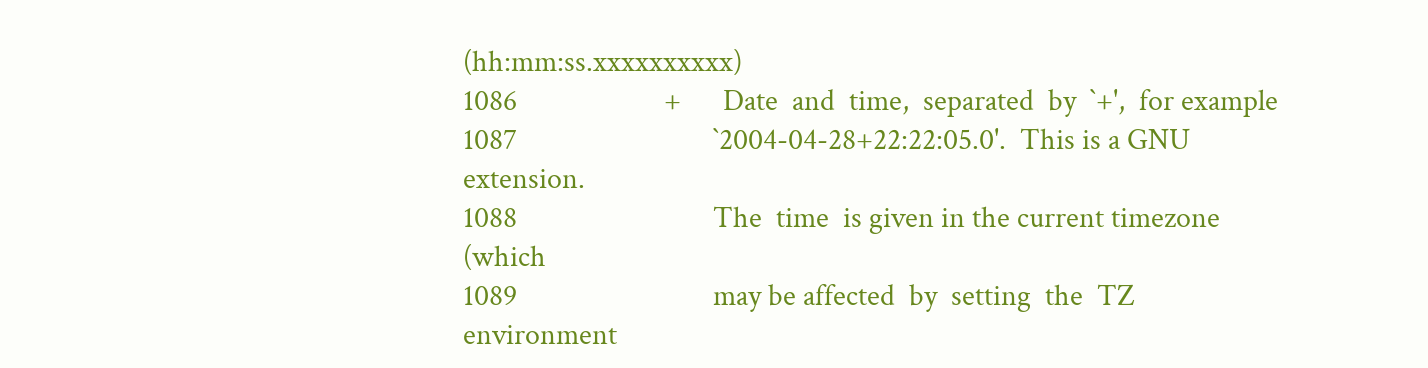(hh:mm:ss.xxxxxxxxxx)
1086                     +      Date  and  time,  separated  by  `+',  for example
1087                            `2004-04-28+22:22:05.0'.  This is a GNU extension.
1088                            The  time  is given in the current timezone (which
1089                            may be affected  by  setting  the  TZ  environment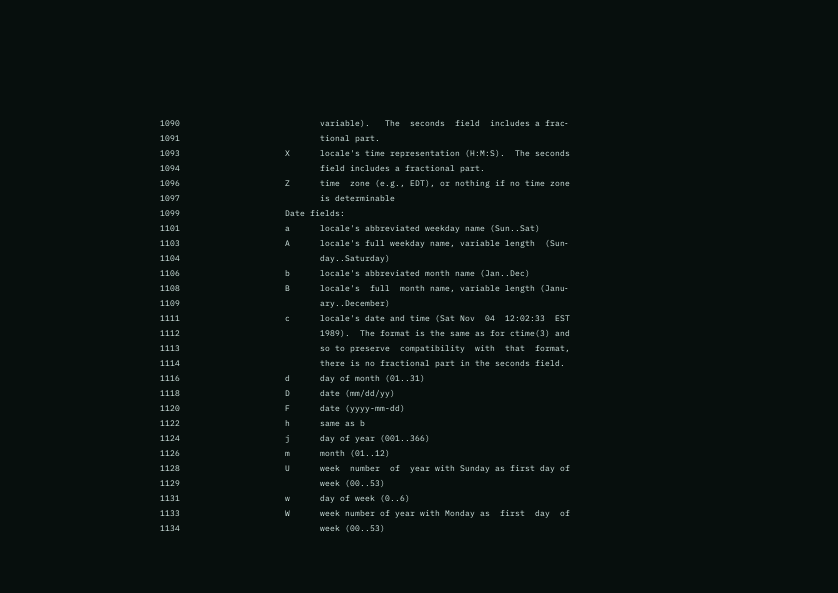1090                            variable).   The  seconds  field  includes a frac‐
1091                            tional part.
1093                     X      locale's time representation (H:M:S).  The seconds
1094                            field includes a fractional part.
1096                     Z      time  zone (e.g., EDT), or nothing if no time zone
1097                            is determinable
1099                     Date fields:
1101                     a      locale's abbreviated weekday name (Sun..Sat)
1103                     A      locale's full weekday name, variable length  (Sun‐
1104                            day..Saturday)
1106                     b      locale's abbreviated month name (Jan..Dec)
1108                     B      locale's  full  month name, variable length (Janu‐
1109                            ary..December)
1111                     c      locale's date and time (Sat Nov  04  12:02:33  EST
1112                            1989).  The format is the same as for ctime(3) and
1113                            so to preserve  compatibility  with  that  format,
1114                            there is no fractional part in the seconds field.
1116                     d      day of month (01..31)
1118                     D      date (mm/dd/yy)
1120                     F      date (yyyy-mm-dd)
1122                     h      same as b
1124                     j      day of year (001..366)
1126                     m      month (01..12)
1128                     U      week  number  of  year with Sunday as first day of
1129                            week (00..53)
1131                     w      day of week (0..6)
1133                     W      week number of year with Monday as  first  day  of
1134                            week (00..53)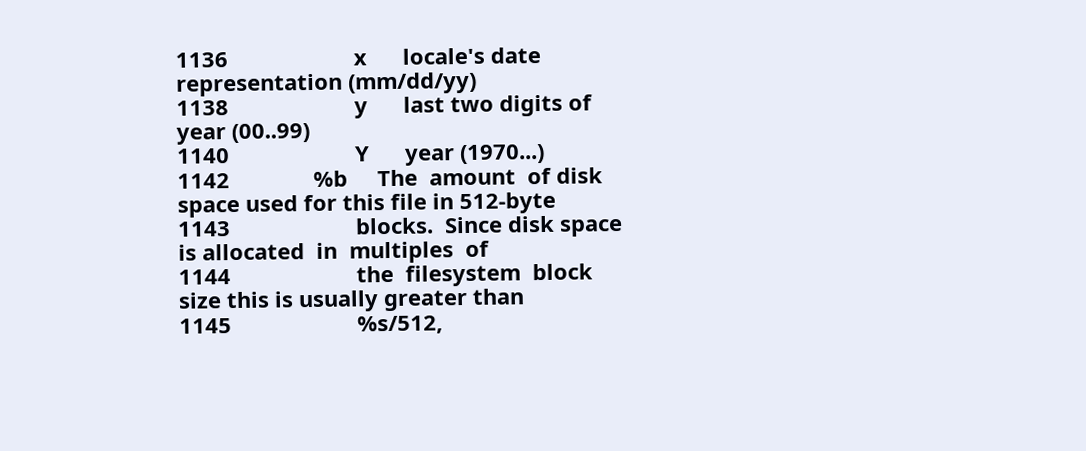1136                     x      locale's date representation (mm/dd/yy)
1138                     y      last two digits of year (00..99)
1140                     Y      year (1970...)
1142              %b     The  amount  of disk space used for this file in 512-byte
1143                     blocks.  Since disk space is allocated  in  multiples  of
1144                     the  filesystem  block  size this is usually greater than
1145                     %s/512,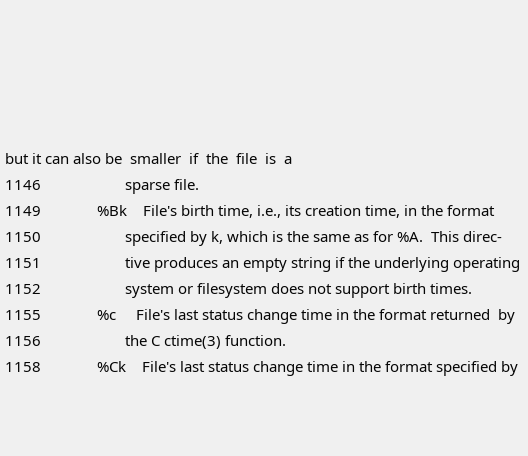but it can also be  smaller  if  the  file  is  a
1146                     sparse file.
1149              %Bk    File's birth time, i.e., its creation time, in the format
1150                     specified by k, which is the same as for %A.  This direc‐
1151                     tive produces an empty string if the underlying operating
1152                     system or filesystem does not support birth times.
1155              %c     File's last status change time in the format returned  by
1156                     the C ctime(3) function.
1158              %Ck    File's last status change time in the format specified by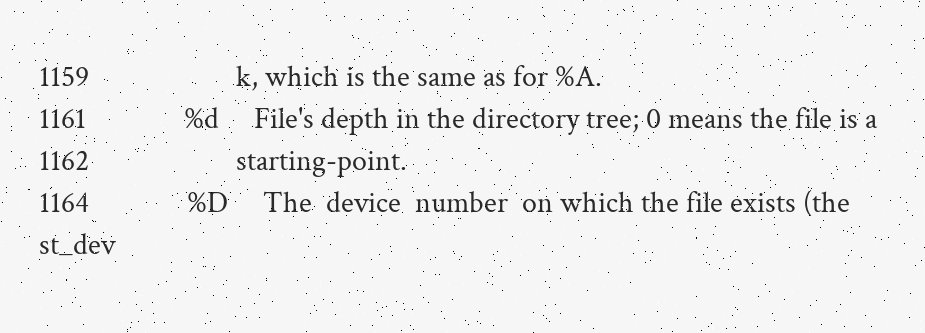1159                     k, which is the same as for %A.
1161              %d     File's depth in the directory tree; 0 means the file is a
1162                     starting-point.
1164              %D     The  device  number  on which the file exists (the st_dev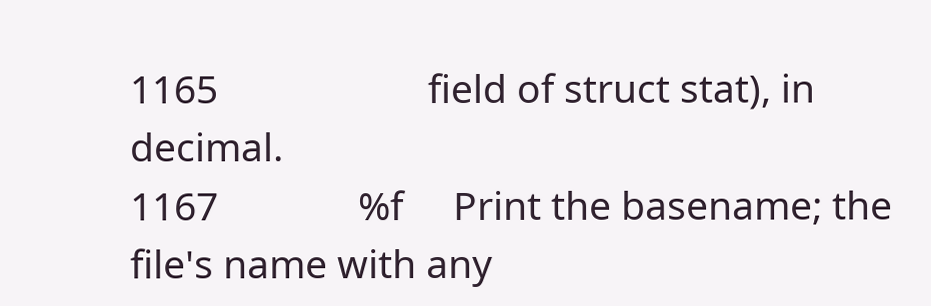1165                     field of struct stat), in decimal.
1167              %f     Print the basename; the file's name with any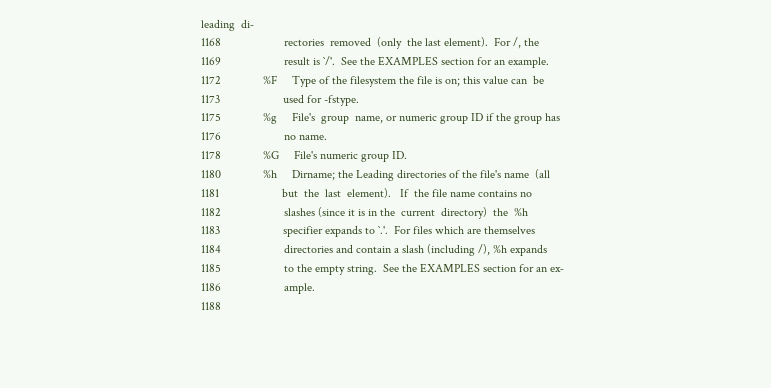leading  di‐
1168                     rectories  removed  (only  the last element).  For /, the
1169                     result is `/'.  See the EXAMPLES section for an example.
1172              %F     Type of the filesystem the file is on; this value can  be
1173                     used for -fstype.
1175              %g     File's  group  name, or numeric group ID if the group has
1176                     no name.
1178              %G     File's numeric group ID.
1180              %h     Dirname; the Leading directories of the file's name  (all
1181                     but  the  last  element).   If  the file name contains no
1182                     slashes (since it is in the  current  directory)  the  %h
1183                     specifier expands to `.'.  For files which are themselves
1184                     directories and contain a slash (including /), %h expands
1185                     to the empty string.  See the EXAMPLES section for an ex‐
1186                     ample.
1188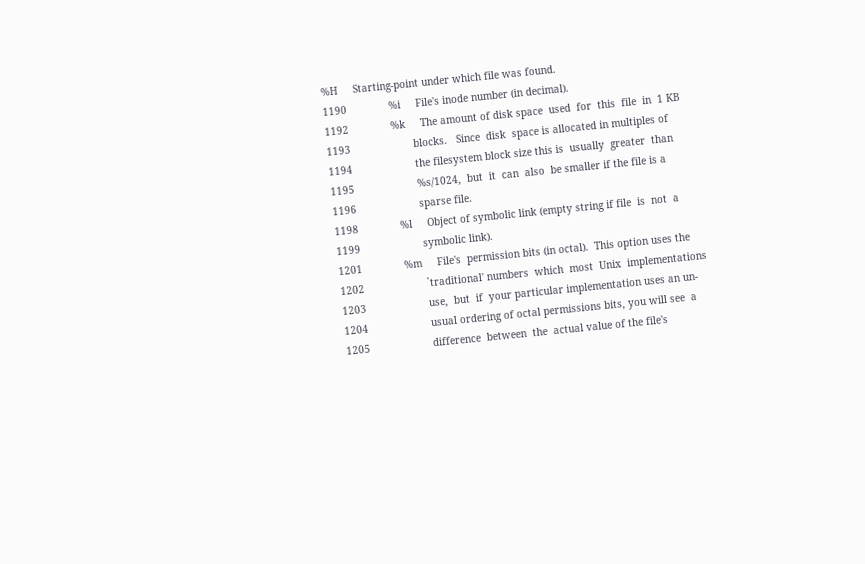%H     Starting-point under which file was found.
1190              %i     File's inode number (in decimal).
1192              %k     The amount of disk space  used  for  this  file  in  1 KB
1193                     blocks.   Since  disk  space is allocated in multiples of
1194                     the filesystem block size this is  usually  greater  than
1195                     %s/1024,  but  it  can  also  be smaller if the file is a
1196                     sparse file.
1198              %l     Object of symbolic link (empty string if file  is  not  a
1199                     symbolic link).
1201              %m     File's  permission bits (in octal).  This option uses the
1202                     `traditional' numbers  which  most  Unix  implementations
1203                     use,  but  if  your particular implementation uses an un‐
1204                     usual ordering of octal permissions bits, you will see  a
1205                     difference  between  the  actual value of the file's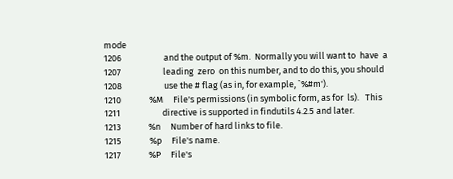mode
1206                     and the output of %m.  Normally you will want to  have  a
1207                     leading  zero  on this number, and to do this, you should
1208                     use the # flag (as in, for example, `%#m').
1210              %M     File's permissions (in symbolic form, as for  ls).   This
1211                     directive is supported in findutils 4.2.5 and later.
1213              %n     Number of hard links to file.
1215              %p     File's name.
1217              %P     File's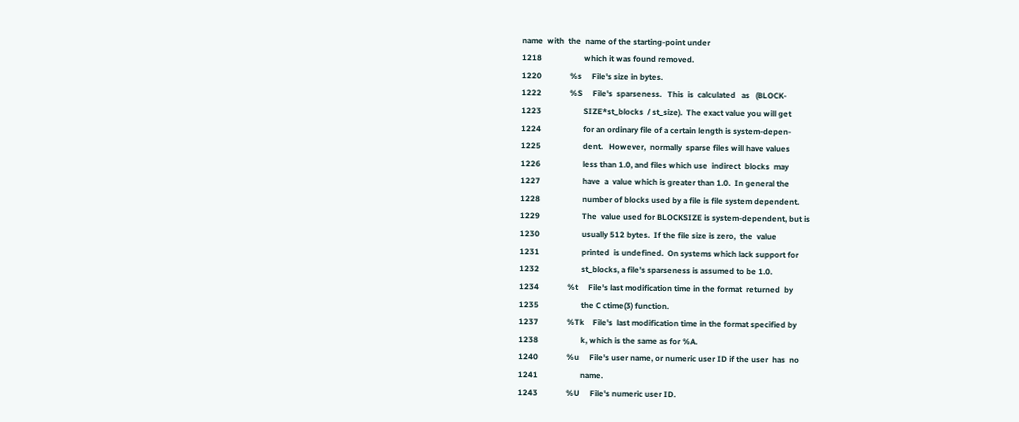name  with  the  name of the starting-point under
1218                     which it was found removed.
1220              %s     File's size in bytes.
1222              %S     File's  sparseness.   This  is  calculated   as   (BLOCK‐
1223                     SIZE*st_blocks  / st_size).  The exact value you will get
1224                     for an ordinary file of a certain length is system-depen‐
1225                     dent.   However,  normally  sparse files will have values
1226                     less than 1.0, and files which use  indirect  blocks  may
1227                     have  a  value which is greater than 1.0.  In general the
1228                     number of blocks used by a file is file system dependent.
1229                     The  value used for BLOCKSIZE is system-dependent, but is
1230                     usually 512 bytes.  If the file size is zero,  the  value
1231                     printed  is undefined.  On systems which lack support for
1232                     st_blocks, a file's sparseness is assumed to be 1.0.
1234              %t     File's last modification time in the format  returned  by
1235                     the C ctime(3) function.
1237              %Tk    File's  last modification time in the format specified by
1238                     k, which is the same as for %A.
1240              %u     File's user name, or numeric user ID if the user  has  no
1241                     name.
1243              %U     File's numeric user ID.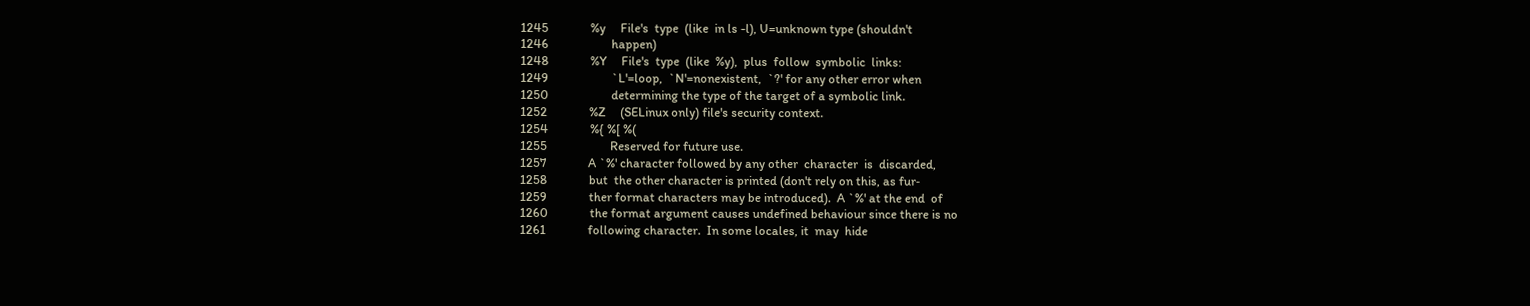1245              %y     File's  type  (like  in ls -l), U=unknown type (shouldn't
1246                     happen)
1248              %Y     File's  type  (like  %y),  plus  follow  symbolic  links:
1249                     `L'=loop,  `N'=nonexistent,  `?' for any other error when
1250                     determining the type of the target of a symbolic link.
1252              %Z     (SELinux only) file's security context.
1254              %{ %[ %(
1255                     Reserved for future use.
1257              A `%' character followed by any other  character  is  discarded,
1258              but  the other character is printed (don't rely on this, as fur‐
1259              ther format characters may be introduced).  A `%' at the end  of
1260              the format argument causes undefined behaviour since there is no
1261              following character.  In some locales, it  may  hide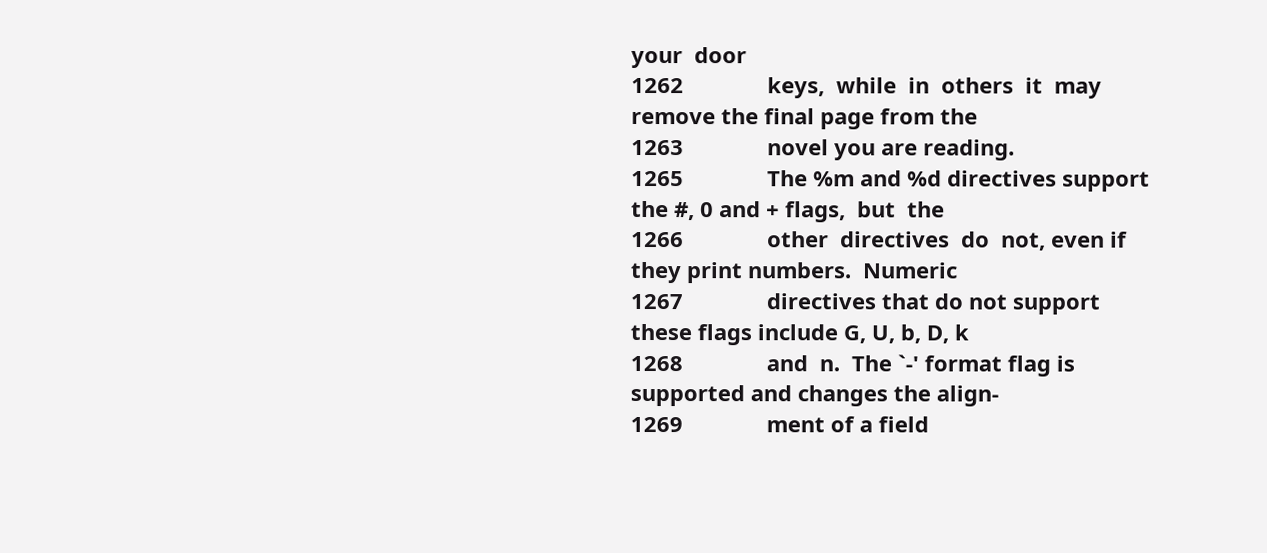your  door
1262              keys,  while  in  others  it  may remove the final page from the
1263              novel you are reading.
1265              The %m and %d directives support the #, 0 and + flags,  but  the
1266              other  directives  do  not, even if they print numbers.  Numeric
1267              directives that do not support these flags include G, U, b, D, k
1268              and  n.  The `-' format flag is supported and changes the align‐
1269              ment of a field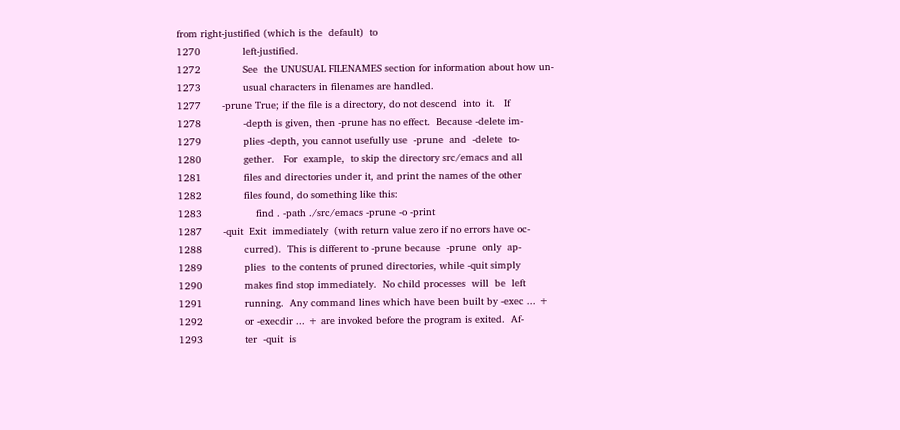from right-justified (which is the  default)  to
1270              left-justified.
1272              See  the UNUSUAL FILENAMES section for information about how un‐
1273              usual characters in filenames are handled.
1277       -prune True; if the file is a directory, do not descend  into  it.   If
1278              -depth is given, then -prune has no effect.  Because -delete im‐
1279              plies -depth, you cannot usefully use  -prune  and  -delete  to‐
1280              gether.   For  example,  to skip the directory src/emacs and all
1281              files and directories under it, and print the names of the other
1282              files found, do something like this:
1283                  find . -path ./src/emacs -prune -o -print
1287       -quit  Exit  immediately  (with return value zero if no errors have oc‐
1288              curred).  This is different to -prune because  -prune  only  ap‐
1289              plies  to the contents of pruned directories, while -quit simply
1290              makes find stop immediately.  No child processes  will  be  left
1291              running.  Any command lines which have been built by -exec ... +
1292              or -execdir ... + are invoked before the program is exited.  Af‐
1293              ter  -quit  is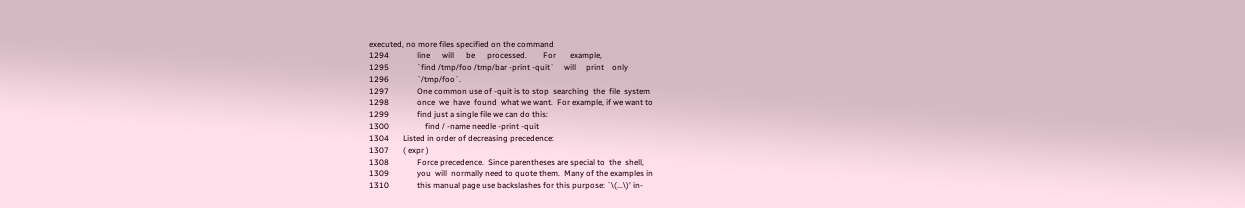executed, no more files specified on the command
1294              line      will      be      processed.        For       example,
1295              `find /tmp/foo /tmp/bar -print -quit`     will     print    only
1296              `/tmp/foo`.
1297              One common use of -quit is to stop  searching  the  file  system
1298              once  we  have  found  what we want.  For example, if we want to
1299              find just a single file we can do this:
1300                  find / -name needle -print -quit
1304       Listed in order of decreasing precedence:
1307       ( expr )
1308              Force precedence.  Since parentheses are special to  the  shell,
1309              you  will  normally need to quote them.  Many of the examples in
1310              this manual page use backslashes for this purpose: `\(...\)' in‐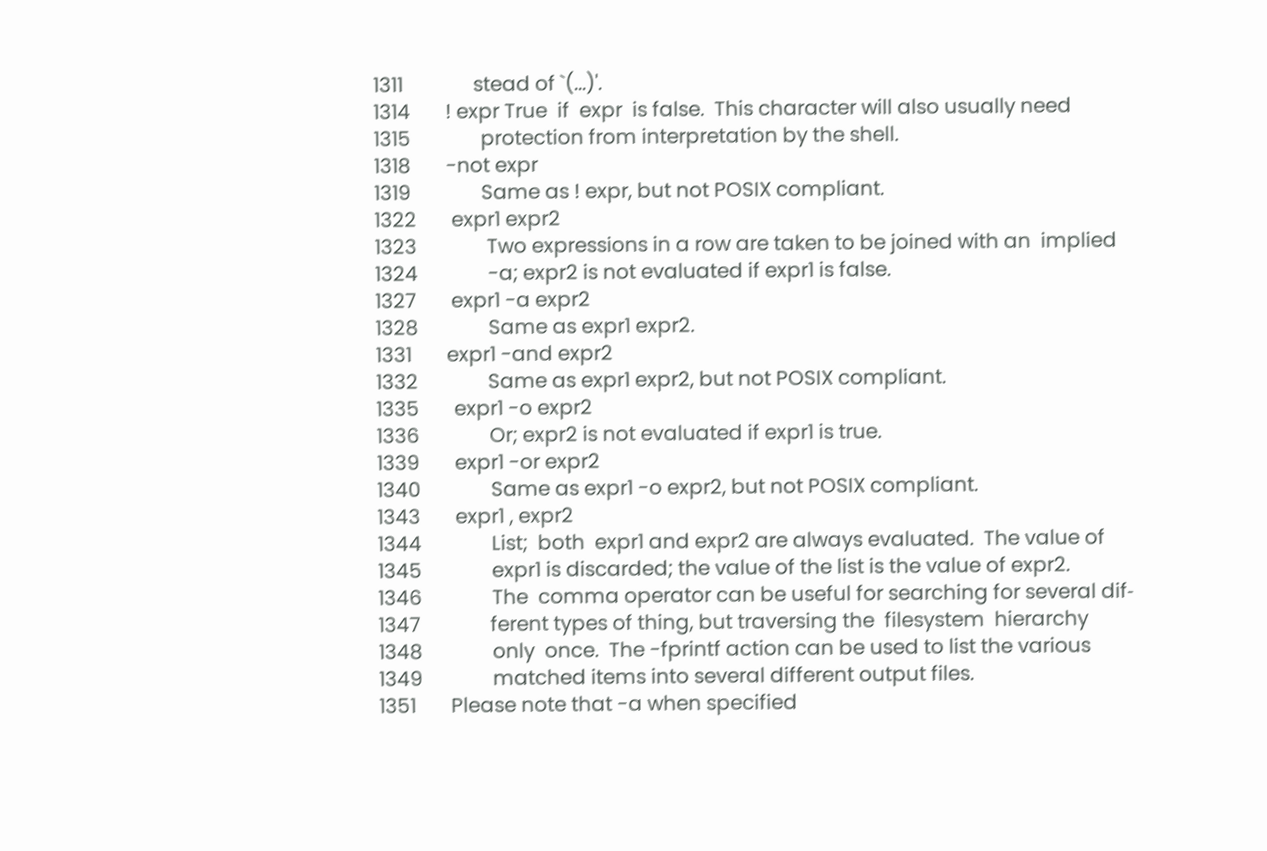1311              stead of `(...)'.
1314       ! expr True  if  expr  is false.  This character will also usually need
1315              protection from interpretation by the shell.
1318       -not expr
1319              Same as ! expr, but not POSIX compliant.
1322       expr1 expr2
1323              Two expressions in a row are taken to be joined with an  implied
1324              -a; expr2 is not evaluated if expr1 is false.
1327       expr1 -a expr2
1328              Same as expr1 expr2.
1331       expr1 -and expr2
1332              Same as expr1 expr2, but not POSIX compliant.
1335       expr1 -o expr2
1336              Or; expr2 is not evaluated if expr1 is true.
1339       expr1 -or expr2
1340              Same as expr1 -o expr2, but not POSIX compliant.
1343       expr1 , expr2
1344              List;  both  expr1 and expr2 are always evaluated.  The value of
1345              expr1 is discarded; the value of the list is the value of expr2.
1346              The  comma operator can be useful for searching for several dif‐
1347              ferent types of thing, but traversing the  filesystem  hierarchy
1348              only  once.  The -fprintf action can be used to list the various
1349              matched items into several different output files.
1351       Please note that -a when specified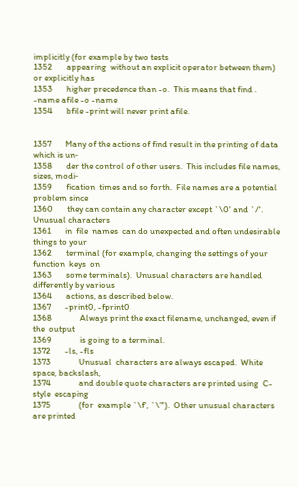implicitly (for example by two tests
1352       appearing  without an explicit operator between them) or explicitly has
1353       higher precedence than -o.  This means that find . -name afile -o -name
1354       bfile -print will never print afile.


1357       Many of the actions of find result in the printing of data which is un‐
1358       der the control of other users.  This includes file names, sizes, modi‐
1359       fication  times and so forth.  File names are a potential problem since
1360       they can contain any character except `\0' and `/'.  Unusual characters
1361       in  file  names  can do unexpected and often undesirable things to your
1362       terminal (for example, changing the settings of your function  keys  on
1363       some terminals).  Unusual characters are handled differently by various
1364       actions, as described below.
1367       -print0, -fprint0
1368              Always print the exact filename, unchanged, even if  the  output
1369              is going to a terminal.
1372       -ls, -fls
1373              Unusual  characters are always escaped.  White space, backslash,
1374              and double quote characters are printed using  C-style  escaping
1375              (for  example `\f', `\"').  Other unusual characters are printed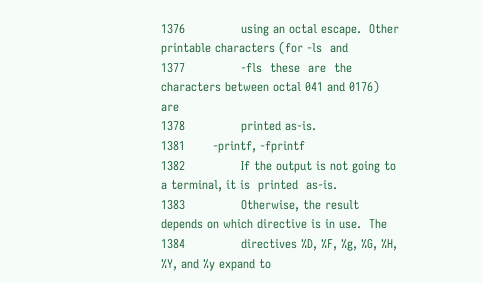1376              using an octal escape.  Other printable characters (for -ls  and
1377              -fls  these  are  the characters between octal 041 and 0176) are
1378              printed as-is.
1381       -printf, -fprintf
1382              If the output is not going to a terminal, it is  printed  as-is.
1383              Otherwise, the result depends on which directive is in use.  The
1384              directives %D, %F, %g, %G, %H, %Y, and %y expand to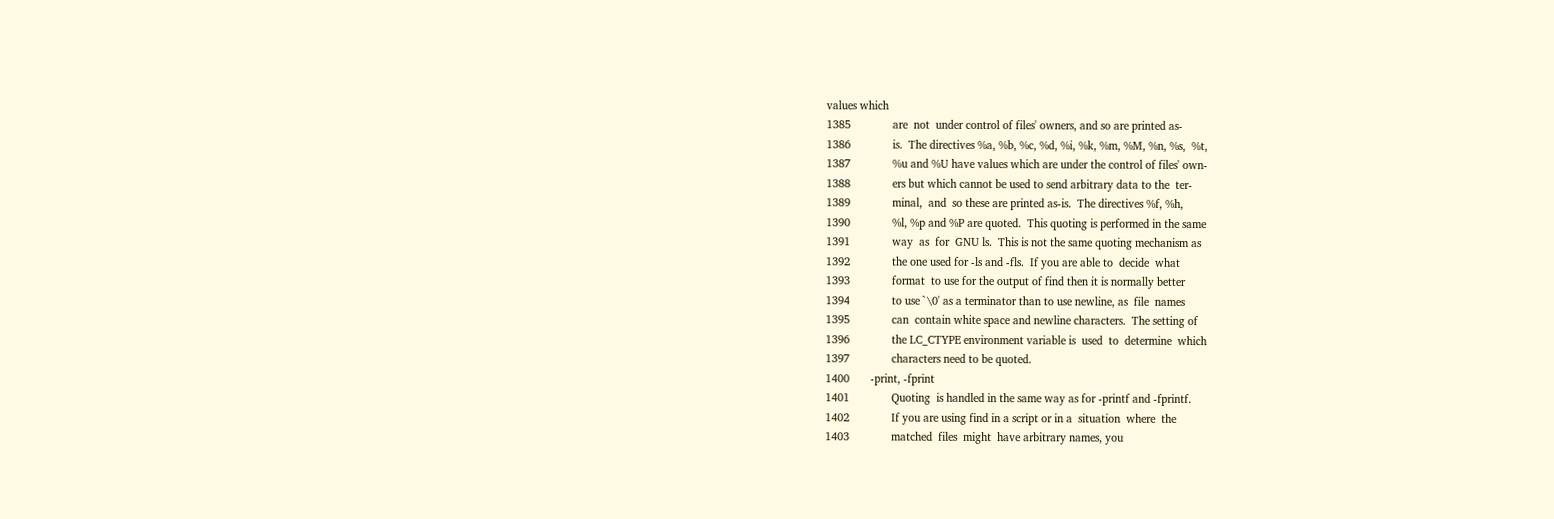values which
1385              are  not  under control of files' owners, and so are printed as-
1386              is.  The directives %a, %b, %c, %d, %i, %k, %m, %M, %n, %s,  %t,
1387              %u and %U have values which are under the control of files' own‐
1388              ers but which cannot be used to send arbitrary data to the  ter‐
1389              minal,  and  so these are printed as-is.  The directives %f, %h,
1390              %l, %p and %P are quoted.  This quoting is performed in the same
1391              way  as  for  GNU ls.  This is not the same quoting mechanism as
1392              the one used for -ls and -fls.  If you are able to  decide  what
1393              format  to use for the output of find then it is normally better
1394              to use `\0' as a terminator than to use newline, as  file  names
1395              can  contain white space and newline characters.  The setting of
1396              the LC_CTYPE environment variable is  used  to  determine  which
1397              characters need to be quoted.
1400       -print, -fprint
1401              Quoting  is handled in the same way as for -printf and -fprintf.
1402              If you are using find in a script or in a  situation  where  the
1403              matched  files  might  have arbitrary names, you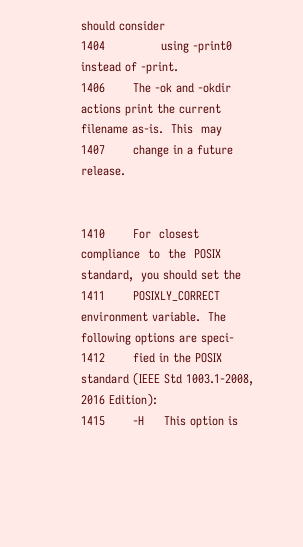should consider
1404              using -print0 instead of -print.
1406       The -ok and -okdir actions print the current filename as-is.  This  may
1407       change in a future release.


1410       For  closest  compliance  to  the  POSIX  standard,  you should set the
1411       POSIXLY_CORRECT environment variable.  The following options are speci‐
1412       fied in the POSIX standard (IEEE Std 1003.1-2008, 2016 Edition):
1415       -H     This option is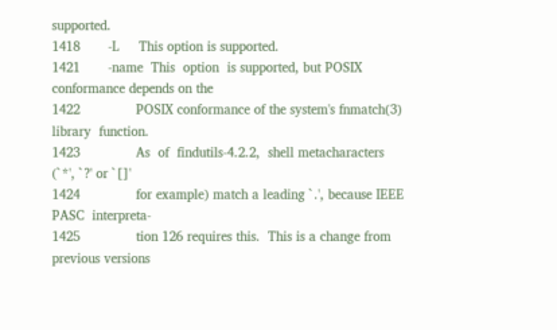supported.
1418       -L     This option is supported.
1421       -name  This  option  is supported, but POSIX conformance depends on the
1422              POSIX conformance of the system's fnmatch(3)  library  function.
1423              As  of  findutils-4.2.2,  shell metacharacters (`*', `?' or `[]'
1424              for example) match a leading `.', because IEEE PASC  interpreta‐
1425              tion 126 requires this.  This is a change from previous versions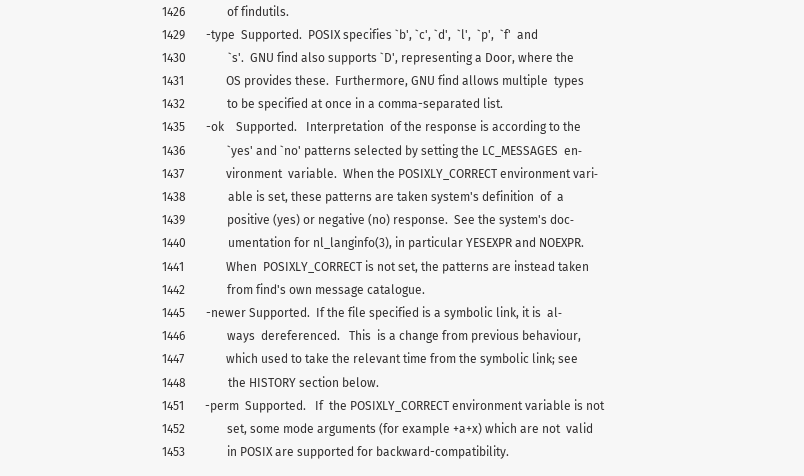1426              of findutils.
1429       -type  Supported.  POSIX specifies `b', `c', `d',  `l',  `p',  `f'  and
1430              `s'.  GNU find also supports `D', representing a Door, where the
1431              OS provides these.  Furthermore, GNU find allows multiple  types
1432              to be specified at once in a comma-separated list.
1435       -ok    Supported.   Interpretation  of the response is according to the
1436              `yes' and `no' patterns selected by setting the LC_MESSAGES  en‐
1437              vironment  variable.  When the POSIXLY_CORRECT environment vari‐
1438              able is set, these patterns are taken system's definition  of  a
1439              positive (yes) or negative (no) response.  See the system's doc‐
1440              umentation for nl_langinfo(3), in particular YESEXPR and NOEXPR.
1441              When  POSIXLY_CORRECT is not set, the patterns are instead taken
1442              from find's own message catalogue.
1445       -newer Supported.  If the file specified is a symbolic link, it is  al‐
1446              ways  dereferenced.   This  is a change from previous behaviour,
1447              which used to take the relevant time from the symbolic link; see
1448              the HISTORY section below.
1451       -perm  Supported.   If  the POSIXLY_CORRECT environment variable is not
1452              set, some mode arguments (for example +a+x) which are not  valid
1453              in POSIX are supported for backward-compatibility.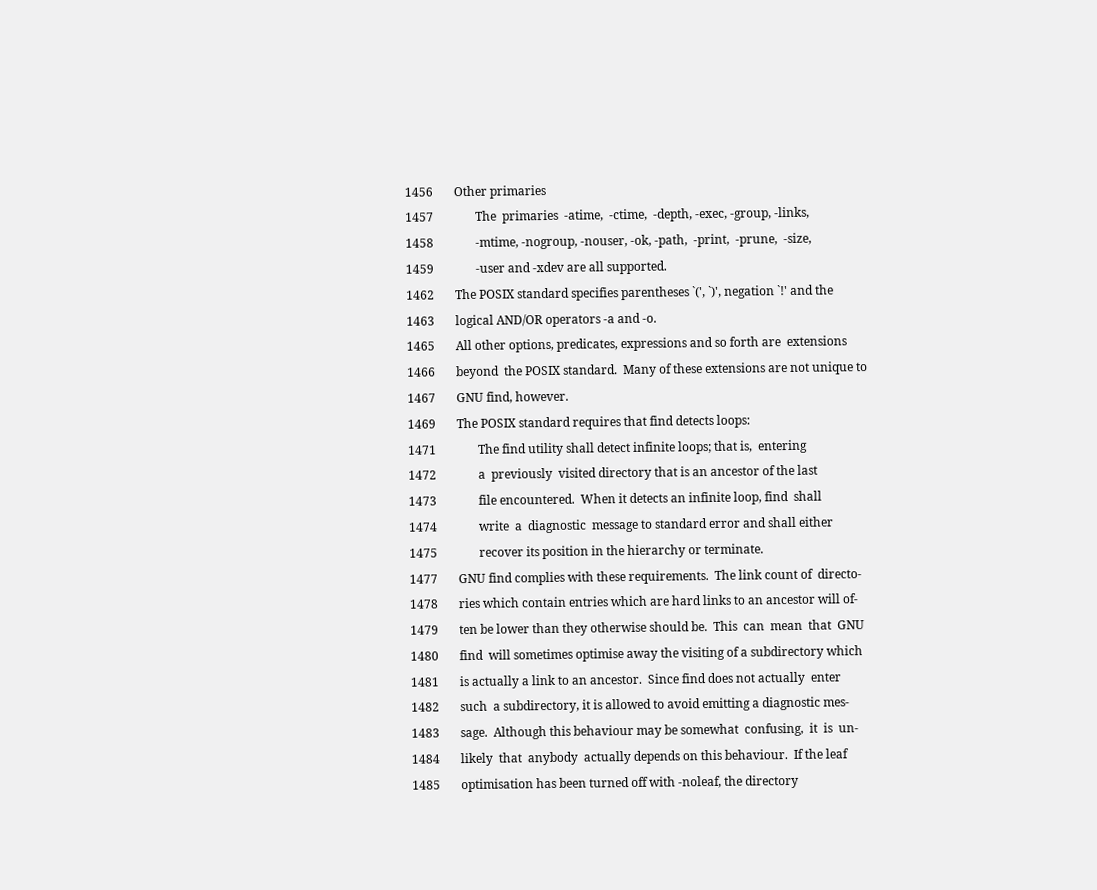1456       Other primaries
1457              The  primaries  -atime,  -ctime,  -depth, -exec, -group, -links,
1458              -mtime, -nogroup, -nouser, -ok, -path,  -print,  -prune,  -size,
1459              -user and -xdev are all supported.
1462       The POSIX standard specifies parentheses `(', `)', negation `!' and the
1463       logical AND/OR operators -a and -o.
1465       All other options, predicates, expressions and so forth are  extensions
1466       beyond  the POSIX standard.  Many of these extensions are not unique to
1467       GNU find, however.
1469       The POSIX standard requires that find detects loops:
1471              The find utility shall detect infinite loops; that is,  entering
1472              a  previously  visited directory that is an ancestor of the last
1473              file encountered.  When it detects an infinite loop, find  shall
1474              write  a  diagnostic  message to standard error and shall either
1475              recover its position in the hierarchy or terminate.
1477       GNU find complies with these requirements.  The link count of  directo‐
1478       ries which contain entries which are hard links to an ancestor will of‐
1479       ten be lower than they otherwise should be.  This  can  mean  that  GNU
1480       find  will sometimes optimise away the visiting of a subdirectory which
1481       is actually a link to an ancestor.  Since find does not actually  enter
1482       such  a subdirectory, it is allowed to avoid emitting a diagnostic mes‐
1483       sage.  Although this behaviour may be somewhat  confusing,  it  is  un‐
1484       likely  that  anybody  actually depends on this behaviour.  If the leaf
1485       optimisation has been turned off with -noleaf, the directory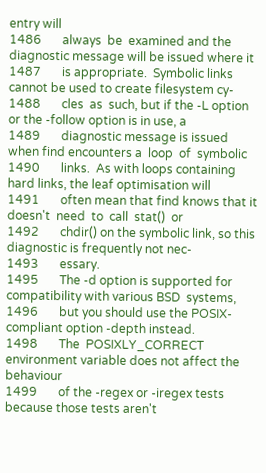entry will
1486       always  be  examined and the diagnostic message will be issued where it
1487       is appropriate.  Symbolic links cannot be used to create filesystem cy‐
1488       cles  as  such, but if the -L option or the -follow option is in use, a
1489       diagnostic message is issued when find encounters a  loop  of  symbolic
1490       links.  As with loops containing hard links, the leaf optimisation will
1491       often mean that find knows that it  doesn't  need  to  call  stat()  or
1492       chdir() on the symbolic link, so this diagnostic is frequently not nec‐
1493       essary.
1495       The -d option is supported for compatibility with various BSD  systems,
1496       but you should use the POSIX-compliant option -depth instead.
1498       The  POSIXLY_CORRECT environment variable does not affect the behaviour
1499       of the -regex or -iregex tests because those tests aren't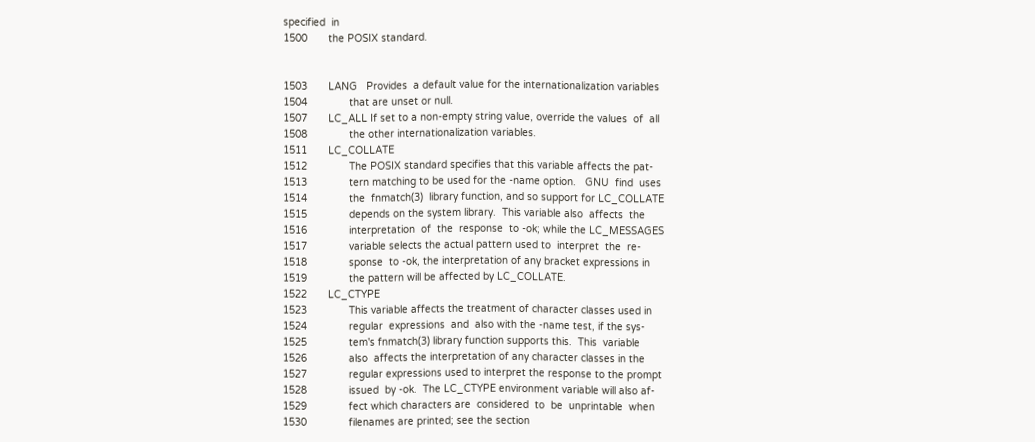specified  in
1500       the POSIX standard.


1503       LANG   Provides  a default value for the internationalization variables
1504              that are unset or null.
1507       LC_ALL If set to a non-empty string value, override the values  of  all
1508              the other internationalization variables.
1511       LC_COLLATE
1512              The POSIX standard specifies that this variable affects the pat‐
1513              tern matching to be used for the -name option.   GNU  find  uses
1514              the  fnmatch(3)  library function, and so support for LC_COLLATE
1515              depends on the system library.  This variable also  affects  the
1516              interpretation  of  the  response  to -ok; while the LC_MESSAGES
1517              variable selects the actual pattern used to  interpret  the  re‐
1518              sponse  to -ok, the interpretation of any bracket expressions in
1519              the pattern will be affected by LC_COLLATE.
1522       LC_CTYPE
1523              This variable affects the treatment of character classes used in
1524              regular  expressions  and  also with the -name test, if the sys‐
1525              tem's fnmatch(3) library function supports this.  This  variable
1526              also  affects the interpretation of any character classes in the
1527              regular expressions used to interpret the response to the prompt
1528              issued  by -ok.  The LC_CTYPE environment variable will also af‐
1529              fect which characters are  considered  to  be  unprintable  when
1530              filenames are printed; see the section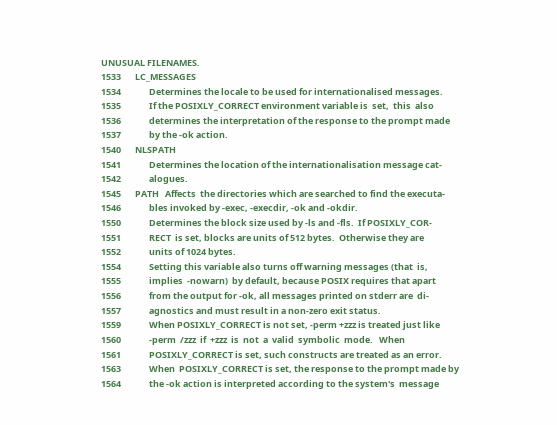UNUSUAL FILENAMES.
1533       LC_MESSAGES
1534              Determines the locale to be used for internationalised messages.
1535              If the POSIXLY_CORRECT environment variable is  set,  this  also
1536              determines the interpretation of the response to the prompt made
1537              by the -ok action.
1540       NLSPATH
1541              Determines the location of the internationalisation message cat‐
1542              alogues.
1545       PATH   Affects  the directories which are searched to find the executa‐
1546              bles invoked by -exec, -execdir, -ok and -okdir.
1550              Determines the block size used by -ls and -fls.  If POSIXLY_COR‐
1551              RECT  is set, blocks are units of 512 bytes.  Otherwise they are
1552              units of 1024 bytes.
1554              Setting this variable also turns off warning messages (that  is,
1555              implies  -nowarn)  by default, because POSIX requires that apart
1556              from the output for -ok, all messages printed on stderr are  di‐
1557              agnostics and must result in a non-zero exit status.
1559              When POSIXLY_CORRECT is not set, -perm +zzz is treated just like
1560              -perm  /zzz  if  +zzz  is  not  a  valid  symbolic  mode.   When
1561              POSIXLY_CORRECT is set, such constructs are treated as an error.
1563              When  POSIXLY_CORRECT is set, the response to the prompt made by
1564              the -ok action is interpreted according to the system's  message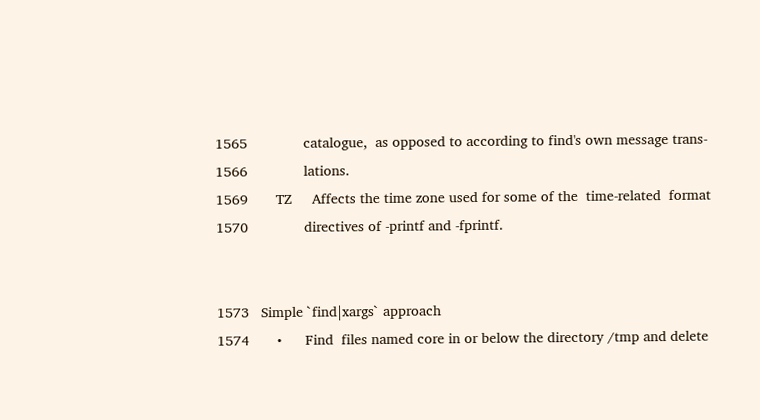1565              catalogue,  as opposed to according to find's own message trans‐
1566              lations.
1569       TZ     Affects the time zone used for some of the  time-related  format
1570              directives of -printf and -fprintf.


1573   Simple `find|xargs` approach
1574       •      Find  files named core in or below the directory /tmp and delete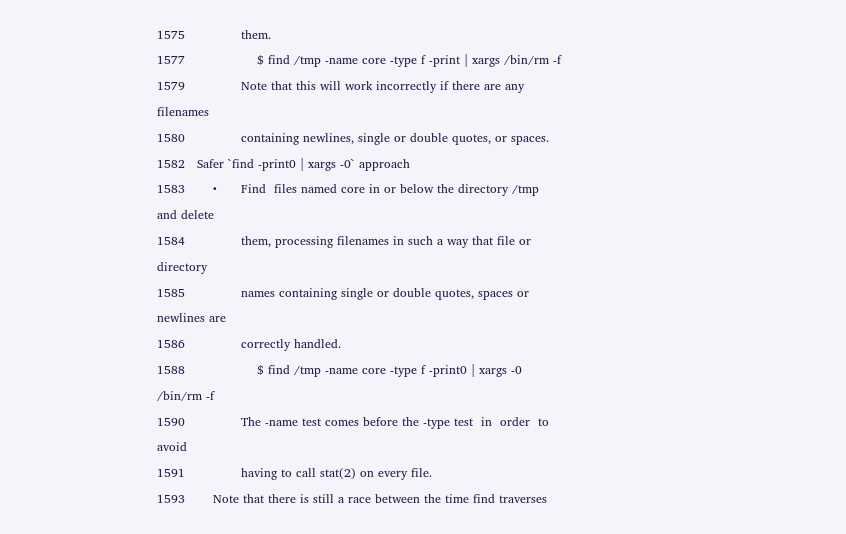1575              them.
1577                  $ find /tmp -name core -type f -print | xargs /bin/rm -f
1579              Note that this will work incorrectly if there are any  filenames
1580              containing newlines, single or double quotes, or spaces.
1582   Safer `find -print0 | xargs -0` approach
1583       •      Find  files named core in or below the directory /tmp and delete
1584              them, processing filenames in such a way that file or  directory
1585              names containing single or double quotes, spaces or newlines are
1586              correctly handled.
1588                  $ find /tmp -name core -type f -print0 | xargs -0 /bin/rm -f
1590              The -name test comes before the -type test  in  order  to  avoid
1591              having to call stat(2) on every file.
1593       Note that there is still a race between the time find traverses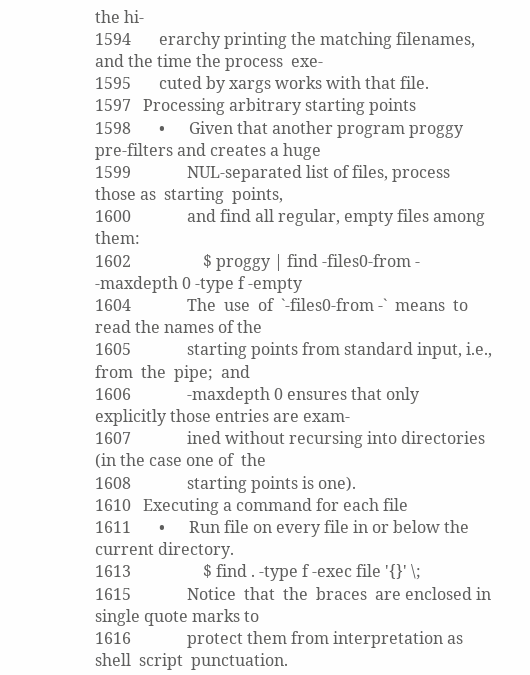the hi‐
1594       erarchy printing the matching filenames, and the time the process  exe‐
1595       cuted by xargs works with that file.
1597   Processing arbitrary starting points
1598       •      Given that another program proggy pre-filters and creates a huge
1599              NUL-separated list of files, process those as  starting  points,
1600              and find all regular, empty files among them:
1602                  $ proggy | find -files0-from - -maxdepth 0 -type f -empty
1604              The  use  of  `-files0-from -`  means  to  read the names of the
1605              starting points from standard input, i.e., from  the  pipe;  and
1606              -maxdepth 0 ensures that only explicitly those entries are exam‐
1607              ined without recursing into directories (in the case one of  the
1608              starting points is one).
1610   Executing a command for each file
1611       •      Run file on every file in or below the current directory.
1613                  $ find . -type f -exec file '{}' \;
1615              Notice  that  the  braces  are enclosed in single quote marks to
1616              protect them from interpretation as  shell  script  punctuation.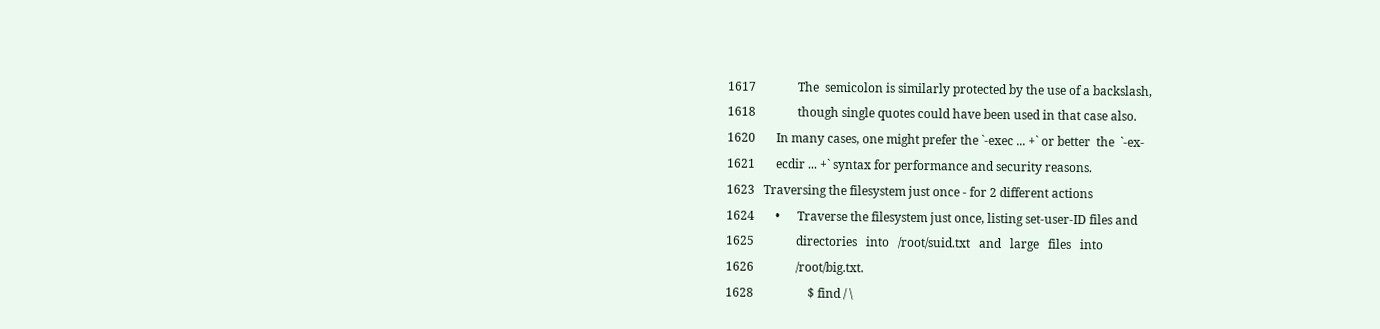1617              The  semicolon is similarly protected by the use of a backslash,
1618              though single quotes could have been used in that case also.
1620       In many cases, one might prefer the `-exec ... +` or better  the  `-ex‐
1621       ecdir ... +` syntax for performance and security reasons.
1623   Traversing the filesystem just once - for 2 different actions
1624       •      Traverse the filesystem just once, listing set-user-ID files and
1625              directories   into   /root/suid.txt   and   large   files   into
1626              /root/big.txt.
1628                  $ find / \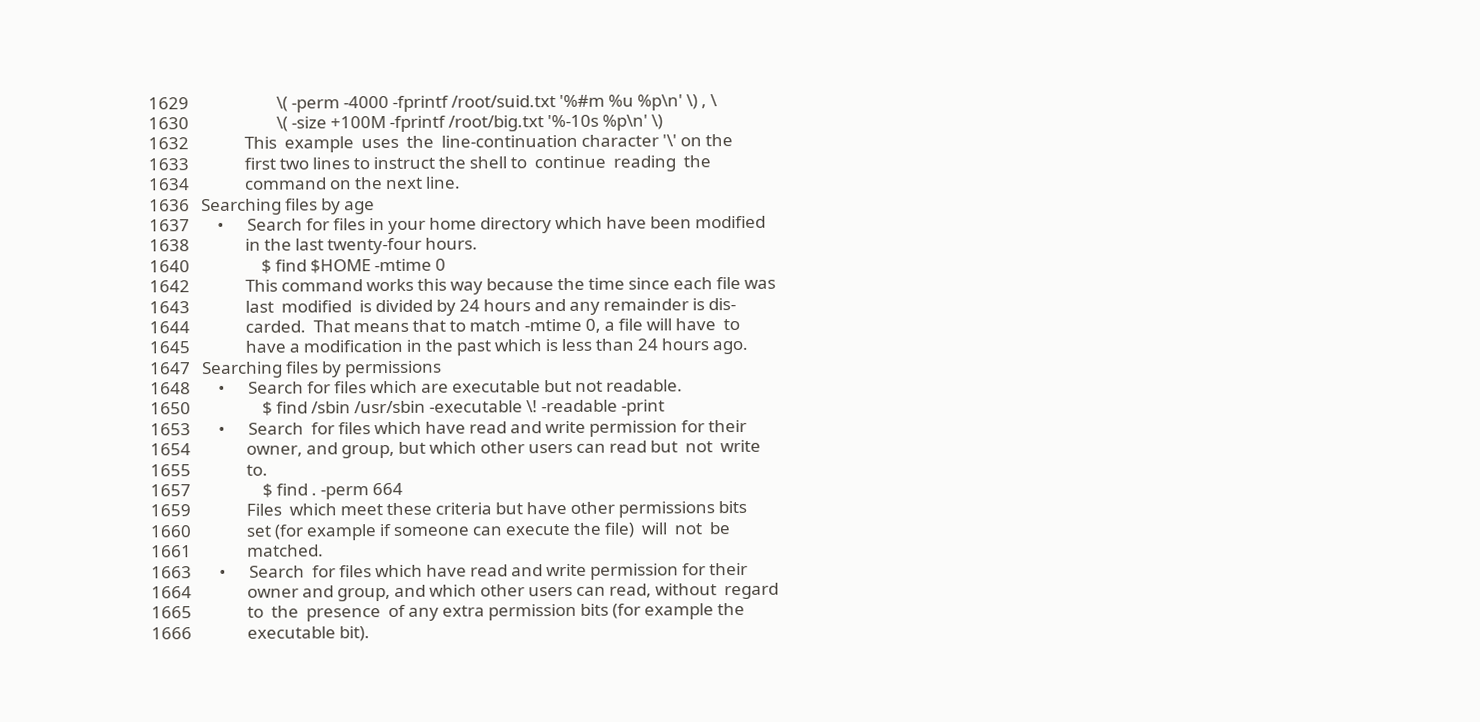1629                      \( -perm -4000 -fprintf /root/suid.txt '%#m %u %p\n' \) , \
1630                      \( -size +100M -fprintf /root/big.txt '%-10s %p\n' \)
1632              This  example  uses  the  line-continuation character '\' on the
1633              first two lines to instruct the shell to  continue  reading  the
1634              command on the next line.
1636   Searching files by age
1637       •      Search for files in your home directory which have been modified
1638              in the last twenty-four hours.
1640                  $ find $HOME -mtime 0
1642              This command works this way because the time since each file was
1643              last  modified  is divided by 24 hours and any remainder is dis‐
1644              carded.  That means that to match -mtime 0, a file will have  to
1645              have a modification in the past which is less than 24 hours ago.
1647   Searching files by permissions
1648       •      Search for files which are executable but not readable.
1650                  $ find /sbin /usr/sbin -executable \! -readable -print
1653       •      Search  for files which have read and write permission for their
1654              owner, and group, but which other users can read but  not  write
1655              to.
1657                  $ find . -perm 664
1659              Files  which meet these criteria but have other permissions bits
1660              set (for example if someone can execute the file)  will  not  be
1661              matched.
1663       •      Search  for files which have read and write permission for their
1664              owner and group, and which other users can read, without  regard
1665              to  the  presence  of any extra permission bits (for example the
1666              executable bit).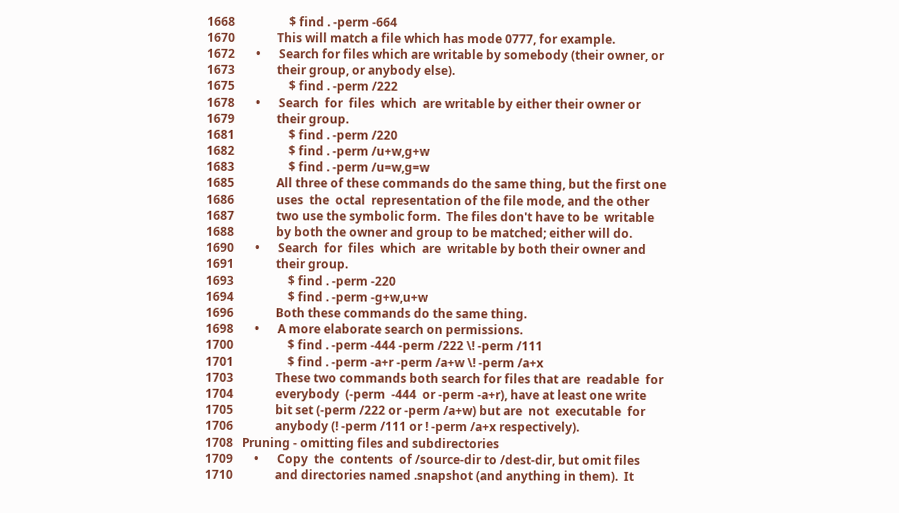1668                  $ find . -perm -664
1670              This will match a file which has mode 0777, for example.
1672       •      Search for files which are writable by somebody (their owner, or
1673              their group, or anybody else).
1675                  $ find . -perm /222
1678       •      Search  for  files  which  are writable by either their owner or
1679              their group.
1681                  $ find . -perm /220
1682                  $ find . -perm /u+w,g+w
1683                  $ find . -perm /u=w,g=w
1685              All three of these commands do the same thing, but the first one
1686              uses  the  octal  representation of the file mode, and the other
1687              two use the symbolic form.  The files don't have to be  writable
1688              by both the owner and group to be matched; either will do.
1690       •      Search  for  files  which  are  writable by both their owner and
1691              their group.
1693                  $ find . -perm -220
1694                  $ find . -perm -g+w,u+w
1696              Both these commands do the same thing.
1698       •      A more elaborate search on permissions.
1700                  $ find . -perm -444 -perm /222 \! -perm /111
1701                  $ find . -perm -a+r -perm /a+w \! -perm /a+x
1703              These two commands both search for files that are  readable  for
1704              everybody  (-perm  -444  or -perm -a+r), have at least one write
1705              bit set (-perm /222 or -perm /a+w) but are  not  executable  for
1706              anybody (! -perm /111 or ! -perm /a+x respectively).
1708   Pruning - omitting files and subdirectories
1709       •      Copy  the  contents  of /source-dir to /dest-dir, but omit files
1710              and directories named .snapshot (and anything in them).  It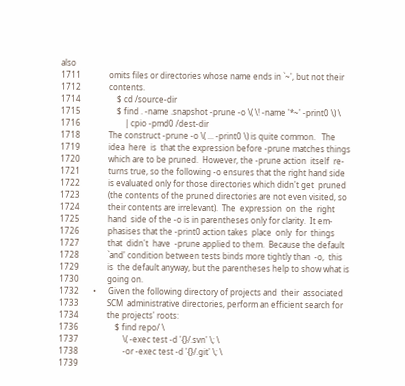also
1711              omits files or directories whose name ends in `~', but not their
1712              contents.
1714                  $ cd /source-dir
1715                  $ find . -name .snapshot -prune -o \( \! -name '*~' -print0 \) \
1716                      | cpio -pmd0 /dest-dir
1718              The construct -prune -o \( ... -print0 \) is quite common.   The
1719              idea  here  is  that the expression before -prune matches things
1720              which are to be pruned.  However, the -prune action  itself  re‐
1721              turns true, so the following -o ensures that the right hand side
1722              is evaluated only for those directories which didn't get  pruned
1723              (the contents of the pruned directories are not even visited, so
1724              their contents are irrelevant).  The  expression  on  the  right
1725              hand  side of the -o is in parentheses only for clarity.  It em‐
1726              phasises that the -print0 action takes  place  only  for  things
1727              that  didn't  have  -prune applied to them.  Because the default
1728              `and' condition between tests binds more tightly than  -o,  this
1729              is  the default anyway, but the parentheses help to show what is
1730              going on.
1732       •      Given the following directory of projects and  their  associated
1733              SCM  administrative directories, perform an efficient search for
1734              the projects' roots:
1736                  $ find repo/ \
1737                      \( -exec test -d '{}/.svn' \; \
1738                      -or -exec test -d '{}/.git' \; \
1739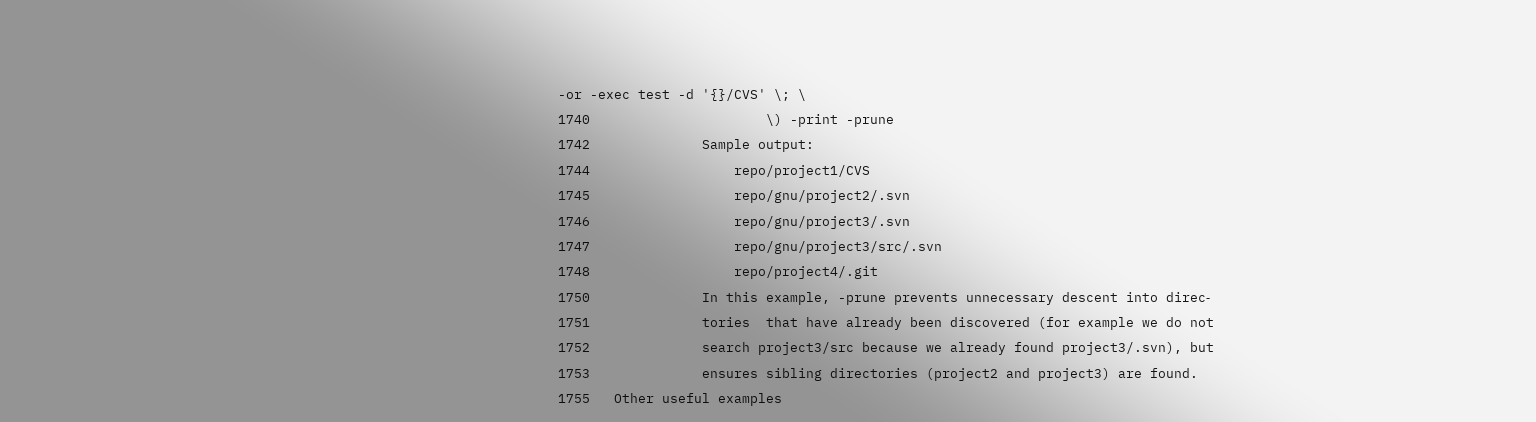-or -exec test -d '{}/CVS' \; \
1740                      \) -print -prune
1742              Sample output:
1744                  repo/project1/CVS
1745                  repo/gnu/project2/.svn
1746                  repo/gnu/project3/.svn
1747                  repo/gnu/project3/src/.svn
1748                  repo/project4/.git
1750              In this example, -prune prevents unnecessary descent into direc‐
1751              tories  that have already been discovered (for example we do not
1752              search project3/src because we already found project3/.svn), but
1753              ensures sibling directories (project2 and project3) are found.
1755   Other useful examples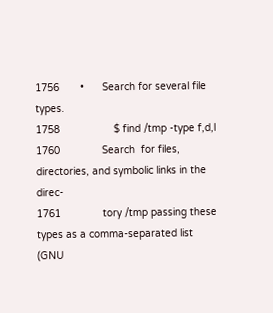1756       •      Search for several file types.
1758                  $ find /tmp -type f,d,l
1760              Search  for files, directories, and symbolic links in the direc‐
1761              tory /tmp passing these types as a comma-separated list (GNU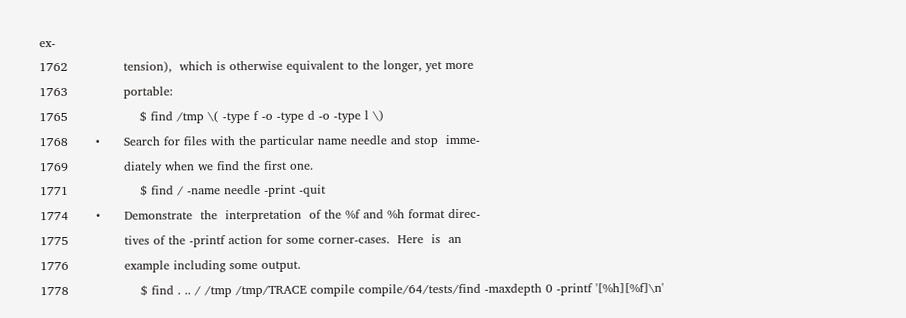ex‐
1762              tension),  which is otherwise equivalent to the longer, yet more
1763              portable:
1765                  $ find /tmp \( -type f -o -type d -o -type l \)
1768       •      Search for files with the particular name needle and stop  imme‐
1769              diately when we find the first one.
1771                  $ find / -name needle -print -quit
1774       •      Demonstrate  the  interpretation  of the %f and %h format direc‐
1775              tives of the -printf action for some corner-cases.  Here  is  an
1776              example including some output.
1778                  $ find . .. / /tmp /tmp/TRACE compile compile/64/tests/find -maxdepth 0 -printf '[%h][%f]\n'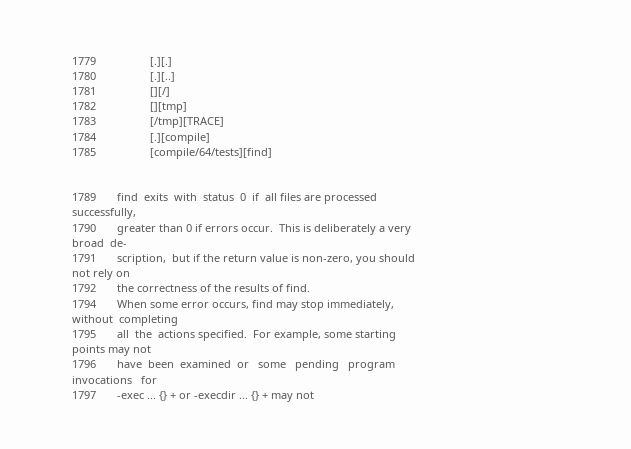1779                  [.][.]
1780                  [.][..]
1781                  [][/]
1782                  [][tmp]
1783                  [/tmp][TRACE]
1784                  [.][compile]
1785                  [compile/64/tests][find]


1789       find  exits  with  status  0  if  all files are processed successfully,
1790       greater than 0 if errors occur.  This is deliberately a very broad  de‐
1791       scription,  but if the return value is non-zero, you should not rely on
1792       the correctness of the results of find.
1794       When some error occurs, find may stop immediately,  without  completing
1795       all  the  actions specified.  For example, some starting points may not
1796       have  been  examined  or   some   pending   program   invocations   for
1797       -exec ... {} + or -execdir ... {} + may not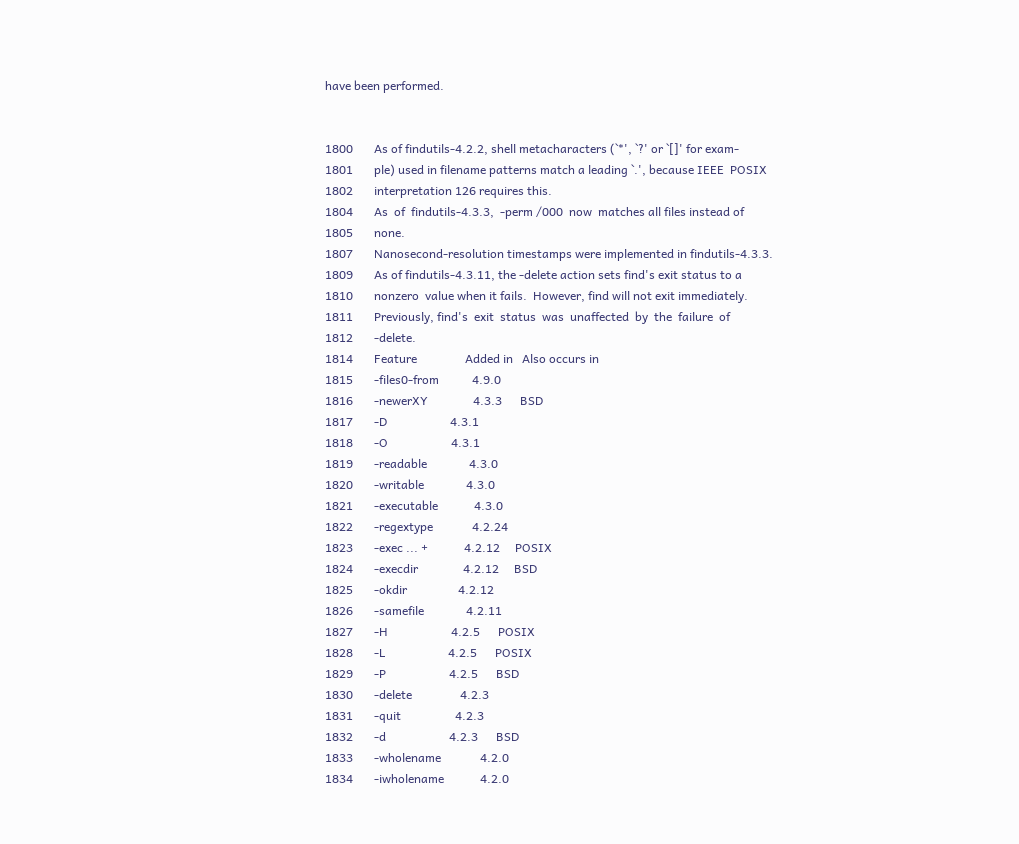have been performed.


1800       As of findutils-4.2.2, shell metacharacters (`*', `?' or `[]' for exam‐
1801       ple) used in filename patterns match a leading `.', because IEEE  POSIX
1802       interpretation 126 requires this.
1804       As  of  findutils-4.3.3,  -perm /000  now  matches all files instead of
1805       none.
1807       Nanosecond-resolution timestamps were implemented in findutils-4.3.3.
1809       As of findutils-4.3.11, the -delete action sets find's exit status to a
1810       nonzero  value when it fails.  However, find will not exit immediately.
1811       Previously, find's  exit  status  was  unaffected  by  the  failure  of
1812       -delete.
1814       Feature                Added in   Also occurs in
1815       -files0-from           4.9.0
1816       -newerXY               4.3.3      BSD
1817       -D                     4.3.1
1818       -O                     4.3.1
1819       -readable              4.3.0
1820       -writable              4.3.0
1821       -executable            4.3.0
1822       -regextype             4.2.24
1823       -exec ... +            4.2.12     POSIX
1824       -execdir               4.2.12     BSD
1825       -okdir                 4.2.12
1826       -samefile              4.2.11
1827       -H                     4.2.5      POSIX
1828       -L                     4.2.5      POSIX
1829       -P                     4.2.5      BSD
1830       -delete                4.2.3
1831       -quit                  4.2.3
1832       -d                     4.2.3      BSD
1833       -wholename             4.2.0
1834       -iwholename            4.2.0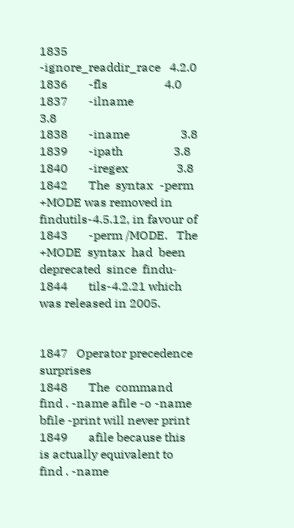1835       -ignore_readdir_race   4.2.0
1836       -fls                   4.0
1837       -ilname                3.8
1838       -iname                 3.8
1839       -ipath                 3.8
1840       -iregex                3.8
1842       The  syntax  -perm  +MODE was removed in findutils-4.5.12, in favour of
1843       -perm /MODE.   The  +MODE  syntax  had  been  deprecated  since  findu‐
1844       tils-4.2.21 which was released in 2005.


1847   Operator precedence surprises
1848       The  command  find . -name afile -o -name bfile -print will never print
1849       afile because this is actually equivalent to find . -name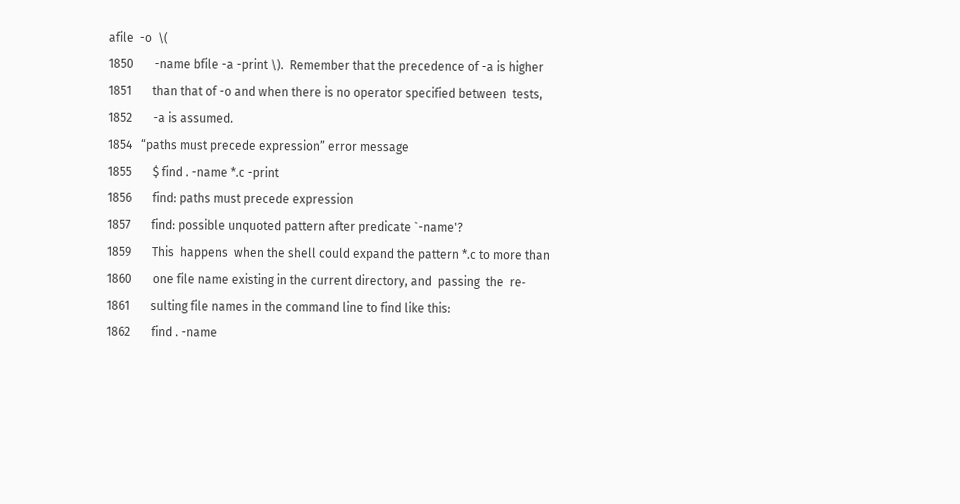afile  -o  \(
1850       -name bfile -a -print \).  Remember that the precedence of -a is higher
1851       than that of -o and when there is no operator specified between  tests,
1852       -a is assumed.
1854   “paths must precede expression” error message
1855       $ find . -name *.c -print
1856       find: paths must precede expression
1857       find: possible unquoted pattern after predicate `-name'?
1859       This  happens  when the shell could expand the pattern *.c to more than
1860       one file name existing in the current directory, and  passing  the  re‐
1861       sulting file names in the command line to find like this:
1862       find . -name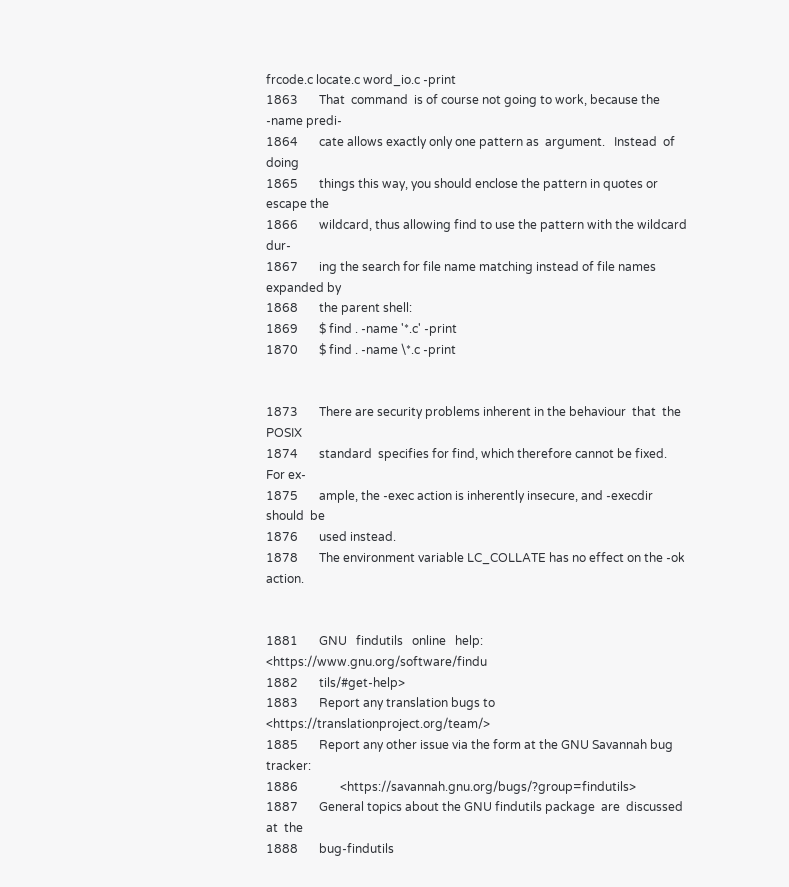frcode.c locate.c word_io.c -print
1863       That  command  is of course not going to work, because the -name predi‐
1864       cate allows exactly only one pattern as  argument.   Instead  of  doing
1865       things this way, you should enclose the pattern in quotes or escape the
1866       wildcard, thus allowing find to use the pattern with the wildcard  dur‐
1867       ing the search for file name matching instead of file names expanded by
1868       the parent shell:
1869       $ find . -name '*.c' -print
1870       $ find . -name \*.c -print


1873       There are security problems inherent in the behaviour  that  the  POSIX
1874       standard  specifies for find, which therefore cannot be fixed.  For ex‐
1875       ample, the -exec action is inherently insecure, and -execdir should  be
1876       used instead.
1878       The environment variable LC_COLLATE has no effect on the -ok action.


1881       GNU   findutils   online   help:   <https://www.gnu.org/software/findu
1882       tils/#get-help>
1883       Report any translation bugs to <https://translationproject.org/team/>
1885       Report any other issue via the form at the GNU Savannah bug tracker:
1886              <https://savannah.gnu.org/bugs/?group=findutils>
1887       General topics about the GNU findutils package  are  discussed  at  the
1888       bug-findutils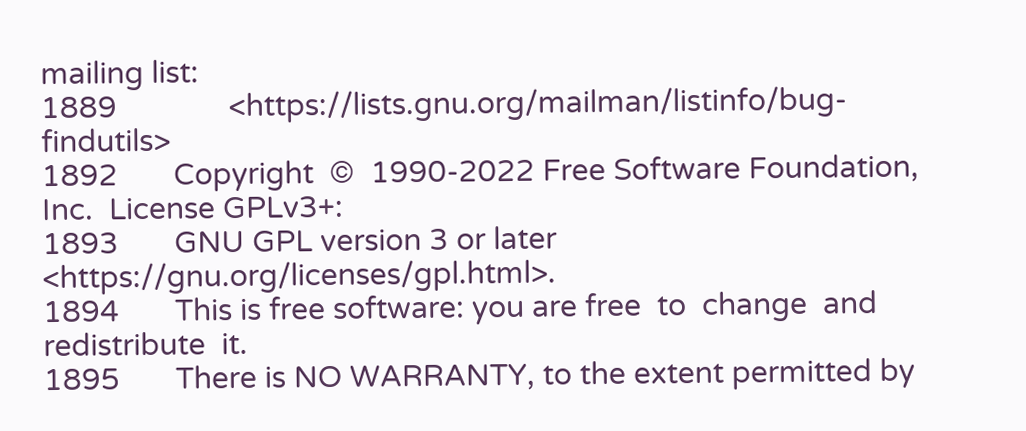mailing list:
1889              <https://lists.gnu.org/mailman/listinfo/bug-findutils>
1892       Copyright  ©  1990-2022 Free Software Foundation, Inc.  License GPLv3+:
1893       GNU GPL version 3 or later <https://gnu.org/licenses/gpl.html>.
1894       This is free software: you are free  to  change  and  redistribute  it.
1895       There is NO WARRANTY, to the extent permitted by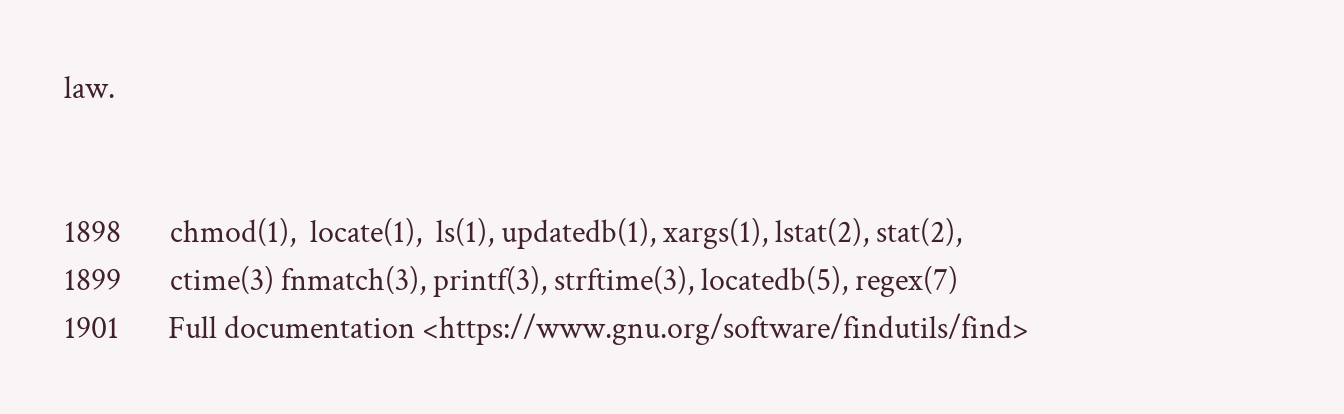law.


1898       chmod(1),  locate(1),  ls(1), updatedb(1), xargs(1), lstat(2), stat(2),
1899       ctime(3) fnmatch(3), printf(3), strftime(3), locatedb(5), regex(7)
1901       Full documentation <https://www.gnu.org/software/findutils/find>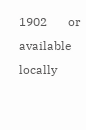1902       or available locally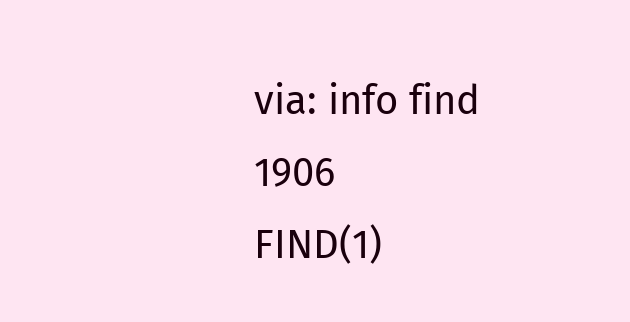via: info find
1906                                                                       FIND(1)